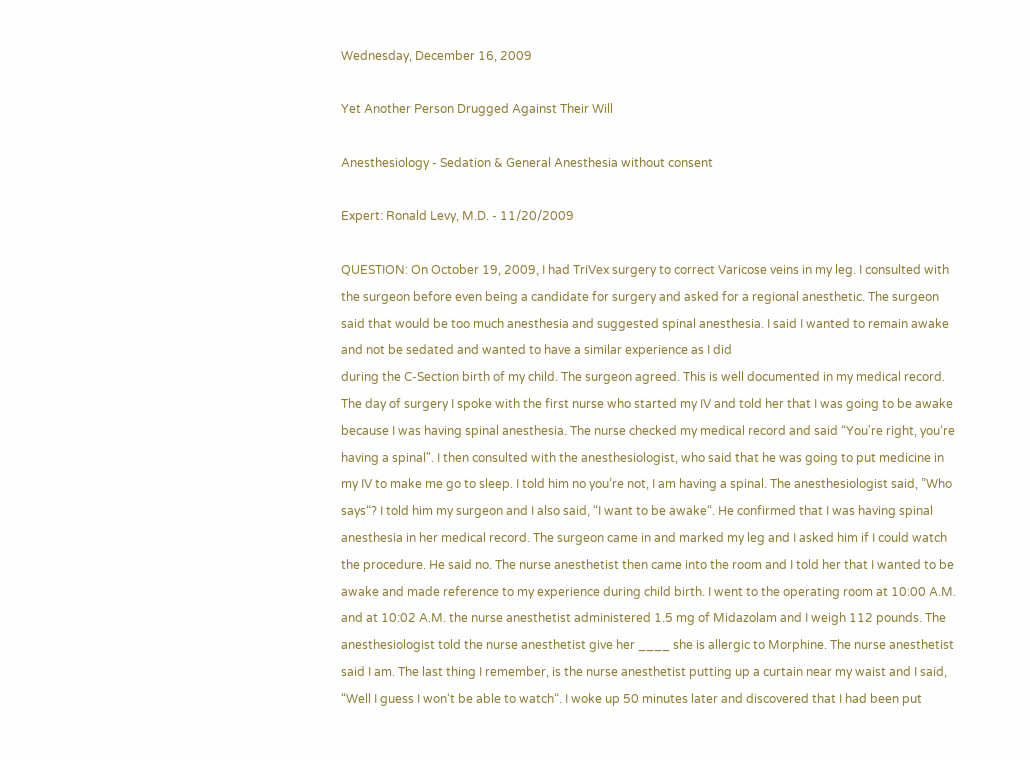Wednesday, December 16, 2009

Yet Another Person Drugged Against Their Will

Anesthesiology - Sedation & General Anesthesia without consent

Expert: Ronald Levy, M.D. - 11/20/2009

QUESTION: On October 19, 2009, I had TriVex surgery to correct Varicose veins in my leg. I consulted with the surgeon before even being a candidate for surgery and asked for a regional anesthetic. The surgeon said that would be too much anesthesia and suggested spinal anesthesia. I said I wanted to remain awake and not be sedated and wanted to have a similar experience as I did
during the C-Section birth of my child. The surgeon agreed. This is well documented in my medical record. The day of surgery I spoke with the first nurse who started my IV and told her that I was going to be awake because I was having spinal anesthesia. The nurse checked my medical record and said “You're right, you‘re having a spinal". I then consulted with the anesthesiologist, who said that he was going to put medicine in my IV to make me go to sleep. I told him no you’re not, I am having a spinal. The anesthesiologist said, ”Who says“? I told him my surgeon and I also said, “I want to be awake“. He confirmed that I was having spinal anesthesia in her medical record. The surgeon came in and marked my leg and I asked him if I could watch the procedure. He said no. The nurse anesthetist then came into the room and I told her that I wanted to be awake and made reference to my experience during child birth. I went to the operating room at 10:00 A.M. and at 10:02 A.M. the nurse anesthetist administered 1.5 mg of Midazolam and I weigh 112 pounds. The anesthesiologist told the nurse anesthetist give her ____ she is allergic to Morphine. The nurse anesthetist said I am. The last thing I remember, is the nurse anesthetist putting up a curtain near my waist and I said, “Well I guess I won‘t be able to watch“. I woke up 50 minutes later and discovered that I had been put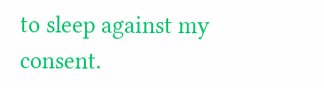to sleep against my consent.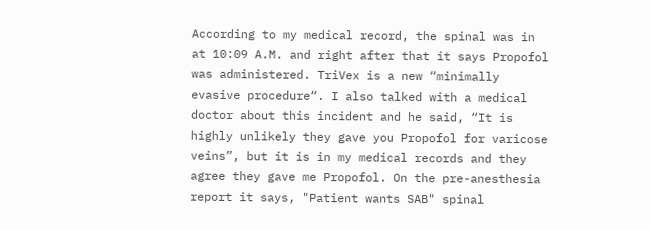According to my medical record, the spinal was in at 10:09 A.M. and right after that it says Propofol was administered. TriVex is a new “minimally evasive procedure“. I also talked with a medical doctor about this incident and he said, “It is highly unlikely they gave you Propofol for varicose veins”, but it is in my medical records and they agree they gave me Propofol. On the pre-anesthesia report it says, "Patient wants SAB" spinal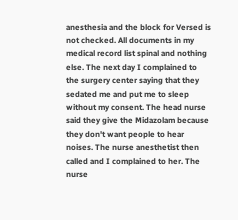anesthesia and the block for Versed is not checked. All documents in my medical record list spinal and nothing else. The next day I complained to the surgery center saying that they sedated me and put me to sleep without my consent. The head nurse said they give the Midazolam because they don't want people to hear noises. The nurse anesthetist then called and I complained to her. The nurse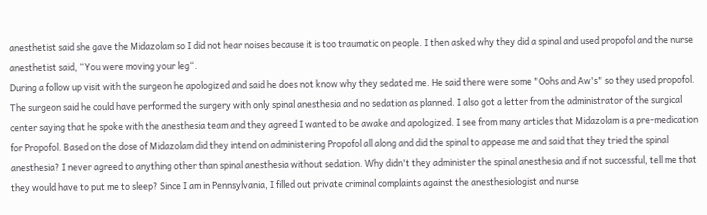anesthetist said she gave the Midazolam so I did not hear noises because it is too traumatic on people. I then asked why they did a spinal and used propofol and the nurse anesthetist said, “You were moving your leg“.
During a follow up visit with the surgeon he apologized and said he does not know why they sedated me. He said there were some "Oohs and Aw's" so they used propofol. The surgeon said he could have performed the surgery with only spinal anesthesia and no sedation as planned. I also got a letter from the administrator of the surgical center saying that he spoke with the anesthesia team and they agreed I wanted to be awake and apologized. I see from many articles that Midazolam is a pre-medication for Propofol. Based on the dose of Midazolam did they intend on administering Propofol all along and did the spinal to appease me and said that they tried the spinal anesthesia? I never agreed to anything other than spinal anesthesia without sedation. Why didn't they administer the spinal anesthesia and if not successful, tell me that they would have to put me to sleep? Since I am in Pennsylvania, I filled out private criminal complaints against the anesthesiologist and nurse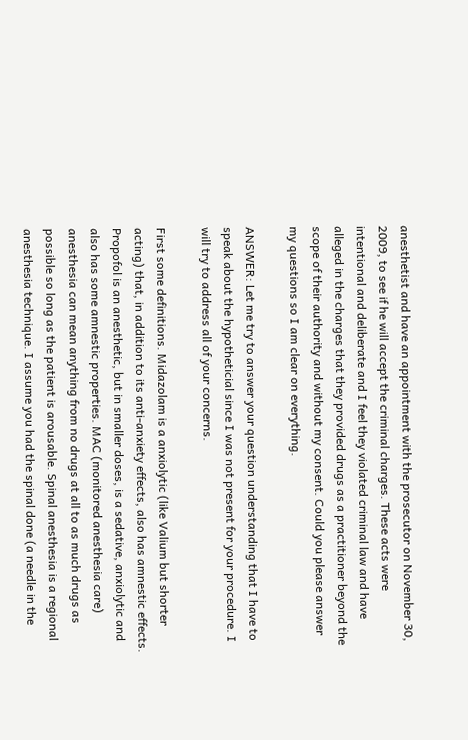anesthetist and have an appointment with the prosecutor on November 30, 2009, to see if he will accept the criminal charges. These acts were intentional and deliberate and I feel they violated criminal law and have alleged in the charges that they provided drugs as a practitioner beyond the scope of their authority and without my consent. Could you please answer my questions so I am clear on everything.

ANSWER: Let me try to answer your question understanding that I have to speak about the hypotheticial since I was not present for your procedure. I will try to address all of your concerns.

First some definitions. Midazolam is a anxiolytic (like Valium but shorter acting) that, in addition to its anti-anxiety effects, also has amnestic effects. Propofol is an anesthetic, but in smaller doses, is a sedative, anxiolytic and also has some amnestic properties. MAC (monitored anesthesia care) anesthesia can mean anything from no drugs at all to as much drugs as possible so long as the patient is arousable. Spinal anesthesia is a regional anesthesia technique. I assume you had the spinal done (a needle in the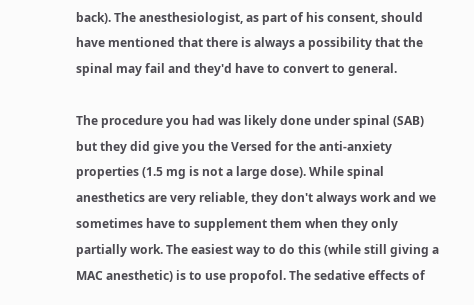back). The anesthesiologist, as part of his consent, should have mentioned that there is always a possibility that the spinal may fail and they'd have to convert to general.

The procedure you had was likely done under spinal (SAB) but they did give you the Versed for the anti-anxiety properties (1.5 mg is not a large dose). While spinal anesthetics are very reliable, they don't always work and we sometimes have to supplement them when they only partially work. The easiest way to do this (while still giving a MAC anesthetic) is to use propofol. The sedative effects of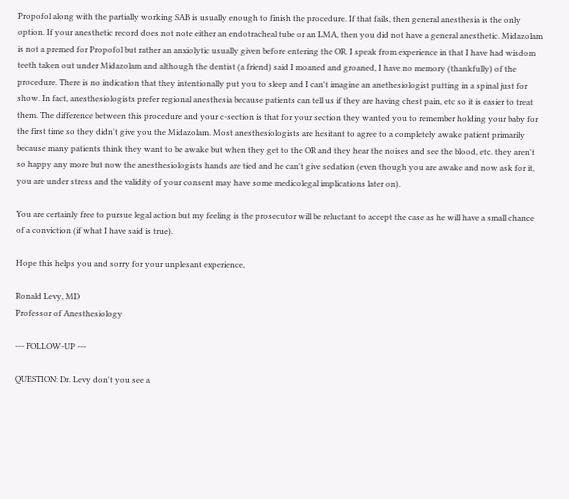Propofol along with the partially working SAB is usually enough to finish the procedure. If that fails, then general anesthesia is the only option. If your anesthetic record does not note either an endotracheal tube or an LMA, then you did not have a general anesthetic. Midazolam is not a premed for Propofol but rather an anxiolytic usually given before entering the OR. I speak from experience in that I have had wisdom teeth taken out under Midazolam and although the dentist (a friend) said I moaned and groaned, I have no memory (thankfully) of the procedure. There is no indication that they intentionally put you to sleep and I can't imagine an anethesiologist putting in a spinal just for show. In fact, anesthesiologists prefer regional anesthesia because patients can tell us if they are having chest pain, etc so it is easier to treat them. The difference between this procedure and your c-section is that for your section they wanted you to remember holding your baby for the first time so they didn't give you the Midazolam. Most anesthesiologists are hesitant to agree to a completely awake patient primarily because many patients think they want to be awake but when they get to the OR and they hear the noises and see the blood, etc. they aren't so happy any more but now the anesthesiologists hands are tied and he can't give sedation (even though you are awake and now ask for it, you are under stress and the validity of your consent may have some medicolegal implications later on).

You are certainly free to pursue legal action but my feeling is the prosecutor will be reluctant to accept the case as he will have a small chance of a conviction (if what I have said is true).

Hope this helps you and sorry for your unplesant experience,

Ronald Levy, MD
Professor of Anesthesiology

--- FOLLOW-UP ---

QUESTION: Dr. Levy don't you see a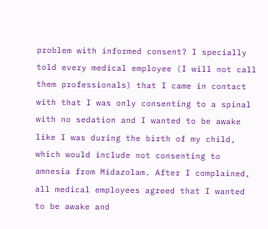problem with informed consent? I specially told every medical employee (I will not call them professionals) that I came in contact with that I was only consenting to a spinal with no sedation and I wanted to be awake like I was during the birth of my child, which would include not consenting to amnesia from Midazolam. After I complained, all medical employees agreed that I wanted to be awake and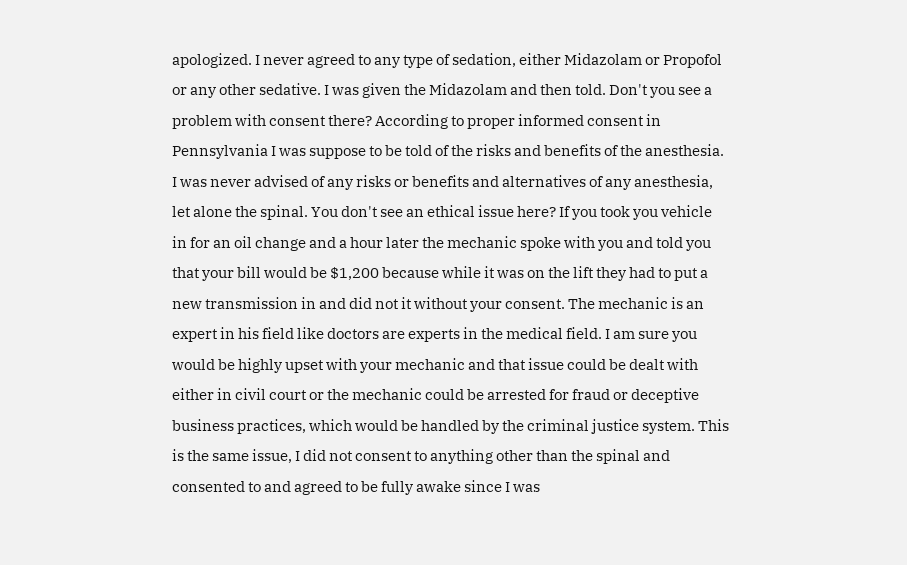apologized. I never agreed to any type of sedation, either Midazolam or Propofol or any other sedative. I was given the Midazolam and then told. Don't you see a problem with consent there? According to proper informed consent in Pennsylvania I was suppose to be told of the risks and benefits of the anesthesia. I was never advised of any risks or benefits and alternatives of any anesthesia, let alone the spinal. You don't see an ethical issue here? If you took you vehicle in for an oil change and a hour later the mechanic spoke with you and told you that your bill would be $1,200 because while it was on the lift they had to put a new transmission in and did not it without your consent. The mechanic is an expert in his field like doctors are experts in the medical field. I am sure you would be highly upset with your mechanic and that issue could be dealt with either in civil court or the mechanic could be arrested for fraud or deceptive business practices, which would be handled by the criminal justice system. This is the same issue, I did not consent to anything other than the spinal and consented to and agreed to be fully awake since I was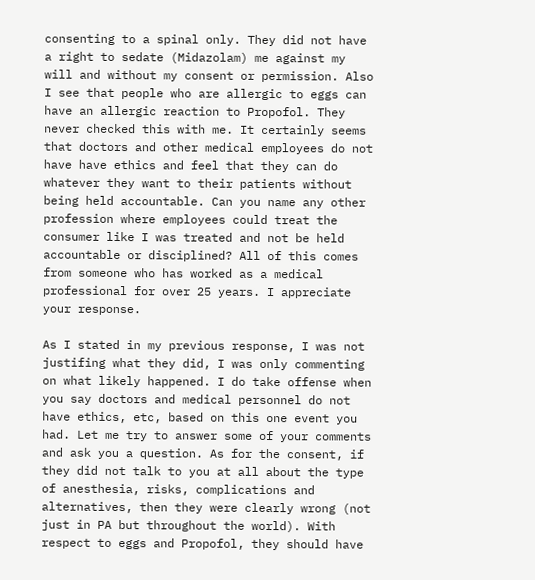consenting to a spinal only. They did not have a right to sedate (Midazolam) me against my will and without my consent or permission. Also I see that people who are allergic to eggs can have an allergic reaction to Propofol. They never checked this with me. It certainly seems that doctors and other medical employees do not have have ethics and feel that they can do whatever they want to their patients without being held accountable. Can you name any other profession where employees could treat the consumer like I was treated and not be held accountable or disciplined? All of this comes from someone who has worked as a medical professional for over 25 years. I appreciate your response.

As I stated in my previous response, I was not justifing what they did, I was only commenting on what likely happened. I do take offense when you say doctors and medical personnel do not have ethics, etc, based on this one event you had. Let me try to answer some of your comments and ask you a question. As for the consent, if they did not talk to you at all about the type of anesthesia, risks, complications and alternatives, then they were clearly wrong (not just in PA but throughout the world). With respect to eggs and Propofol, they should have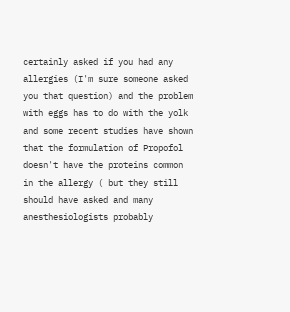certainly asked if you had any allergies (I'm sure someone asked you that question) and the problem with eggs has to do with the yolk and some recent studies have shown that the formulation of Propofol doesn't have the proteins common in the allergy ( but they still should have asked and many anesthesiologists probably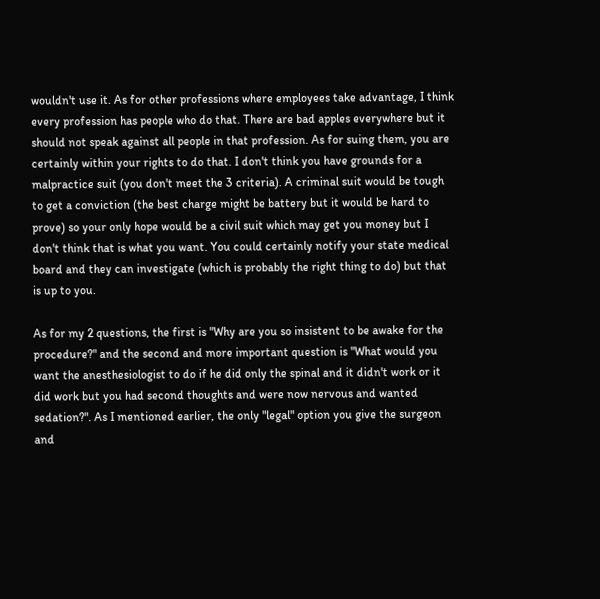wouldn't use it. As for other professions where employees take advantage, I think every profession has people who do that. There are bad apples everywhere but it should not speak against all people in that profession. As for suing them, you are certainly within your rights to do that. I don't think you have grounds for a malpractice suit (you don't meet the 3 criteria). A criminal suit would be tough to get a conviction (the best charge might be battery but it would be hard to prove) so your only hope would be a civil suit which may get you money but I don't think that is what you want. You could certainly notify your state medical board and they can investigate (which is probably the right thing to do) but that is up to you.

As for my 2 questions, the first is "Why are you so insistent to be awake for the procedure?" and the second and more important question is "What would you want the anesthesiologist to do if he did only the spinal and it didn't work or it did work but you had second thoughts and were now nervous and wanted sedation?". As I mentioned earlier, the only "legal" option you give the surgeon and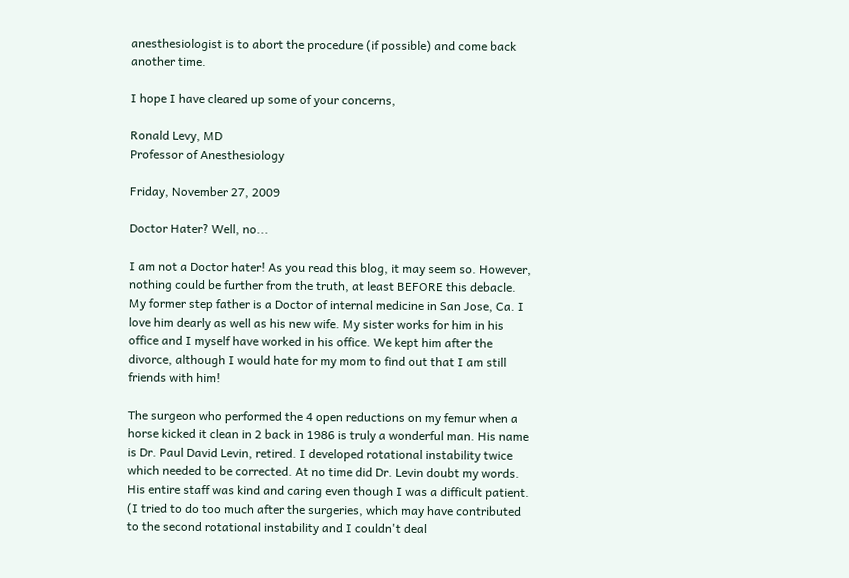anesthesiologist is to abort the procedure (if possible) and come back another time.

I hope I have cleared up some of your concerns,

Ronald Levy, MD
Professor of Anesthesiology

Friday, November 27, 2009

Doctor Hater? Well, no...

I am not a Doctor hater! As you read this blog, it may seem so. However, nothing could be further from the truth, at least BEFORE this debacle. My former step father is a Doctor of internal medicine in San Jose, Ca. I love him dearly as well as his new wife. My sister works for him in his office and I myself have worked in his office. We kept him after the divorce, although I would hate for my mom to find out that I am still friends with him!

The surgeon who performed the 4 open reductions on my femur when a horse kicked it clean in 2 back in 1986 is truly a wonderful man. His name is Dr. Paul David Levin, retired. I developed rotational instability twice which needed to be corrected. At no time did Dr. Levin doubt my words. His entire staff was kind and caring even though I was a difficult patient. (I tried to do too much after the surgeries, which may have contributed to the second rotational instability and I couldn't deal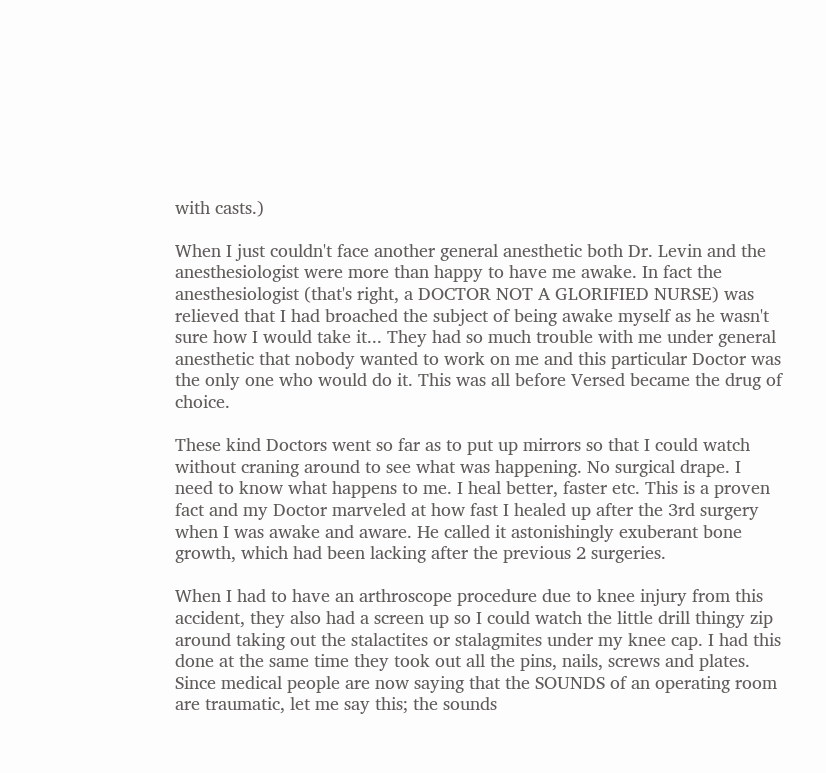with casts.)

When I just couldn't face another general anesthetic both Dr. Levin and the anesthesiologist were more than happy to have me awake. In fact the anesthesiologist (that's right, a DOCTOR NOT A GLORIFIED NURSE) was relieved that I had broached the subject of being awake myself as he wasn't sure how I would take it... They had so much trouble with me under general anesthetic that nobody wanted to work on me and this particular Doctor was the only one who would do it. This was all before Versed became the drug of choice.

These kind Doctors went so far as to put up mirrors so that I could watch without craning around to see what was happening. No surgical drape. I need to know what happens to me. I heal better, faster etc. This is a proven fact and my Doctor marveled at how fast I healed up after the 3rd surgery when I was awake and aware. He called it astonishingly exuberant bone growth, which had been lacking after the previous 2 surgeries.

When I had to have an arthroscope procedure due to knee injury from this accident, they also had a screen up so I could watch the little drill thingy zip around taking out the stalactites or stalagmites under my knee cap. I had this done at the same time they took out all the pins, nails, screws and plates. Since medical people are now saying that the SOUNDS of an operating room are traumatic, let me say this; the sounds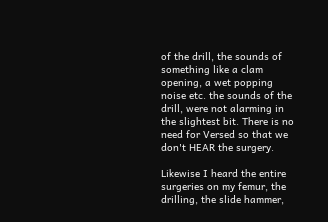of the drill, the sounds of something like a clam opening, a wet popping noise etc. the sounds of the drill, were not alarming in the slightest bit. There is no need for Versed so that we don't HEAR the surgery.

Likewise I heard the entire surgeries on my femur, the drilling, the slide hammer,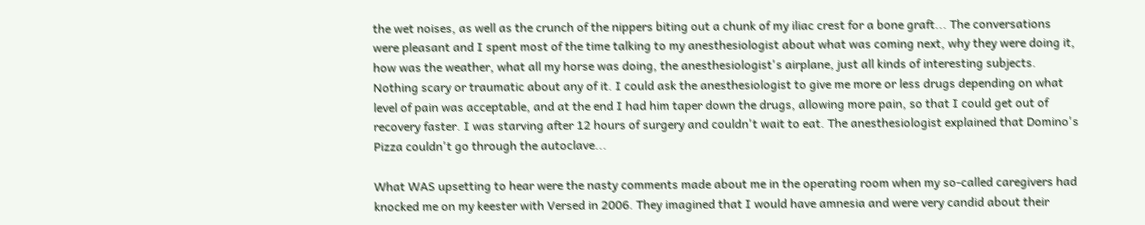the wet noises, as well as the crunch of the nippers biting out a chunk of my iliac crest for a bone graft... The conversations were pleasant and I spent most of the time talking to my anesthesiologist about what was coming next, why they were doing it, how was the weather, what all my horse was doing, the anesthesiologist's airplane, just all kinds of interesting subjects. Nothing scary or traumatic about any of it. I could ask the anesthesiologist to give me more or less drugs depending on what level of pain was acceptable, and at the end I had him taper down the drugs, allowing more pain, so that I could get out of recovery faster. I was starving after 12 hours of surgery and couldn't wait to eat. The anesthesiologist explained that Domino's Pizza couldn't go through the autoclave...

What WAS upsetting to hear were the nasty comments made about me in the operating room when my so-called caregivers had knocked me on my keester with Versed in 2006. They imagined that I would have amnesia and were very candid about their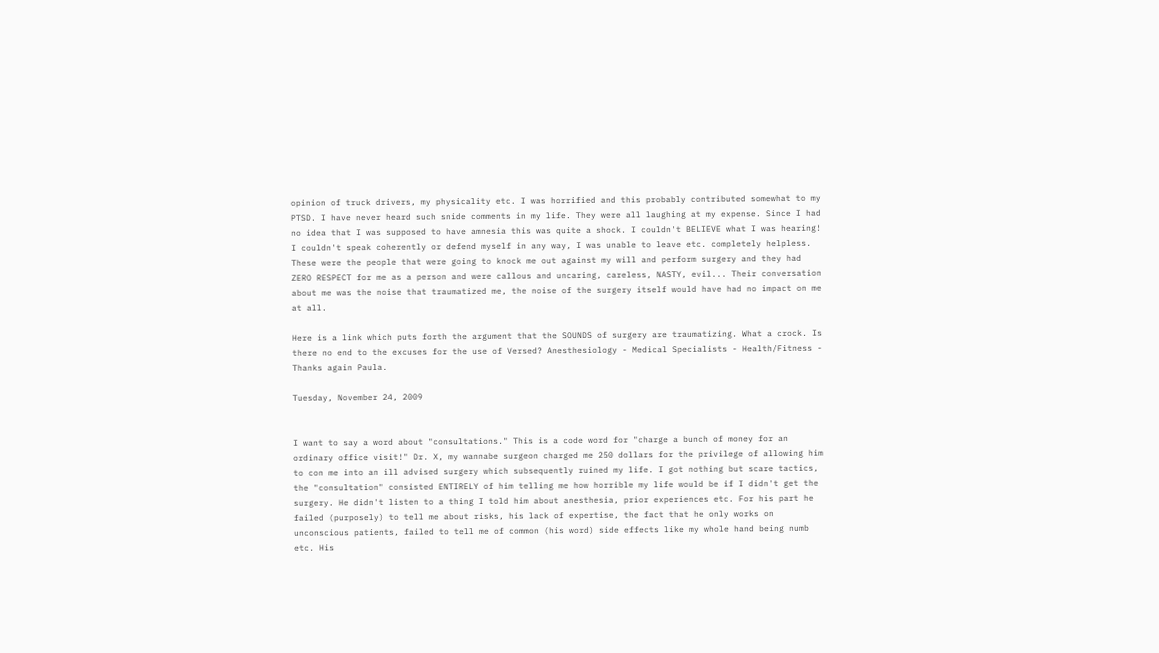opinion of truck drivers, my physicality etc. I was horrified and this probably contributed somewhat to my PTSD. I have never heard such snide comments in my life. They were all laughing at my expense. Since I had no idea that I was supposed to have amnesia this was quite a shock. I couldn't BELIEVE what I was hearing! I couldn't speak coherently or defend myself in any way, I was unable to leave etc. completely helpless. These were the people that were going to knock me out against my will and perform surgery and they had ZERO RESPECT for me as a person and were callous and uncaring, careless, NASTY, evil... Their conversation about me was the noise that traumatized me, the noise of the surgery itself would have had no impact on me at all.

Here is a link which puts forth the argument that the SOUNDS of surgery are traumatizing. What a crock. Is there no end to the excuses for the use of Versed? Anesthesiology - Medical Specialists - Health/Fitness - Thanks again Paula.

Tuesday, November 24, 2009


I want to say a word about "consultations." This is a code word for "charge a bunch of money for an ordinary office visit!" Dr. X, my wannabe surgeon charged me 250 dollars for the privilege of allowing him to con me into an ill advised surgery which subsequently ruined my life. I got nothing but scare tactics, the "consultation" consisted ENTIRELY of him telling me how horrible my life would be if I didn't get the surgery. He didn't listen to a thing I told him about anesthesia, prior experiences etc. For his part he failed (purposely) to tell me about risks, his lack of expertise, the fact that he only works on unconscious patients, failed to tell me of common (his word) side effects like my whole hand being numb etc. His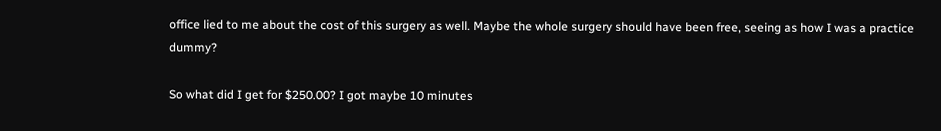office lied to me about the cost of this surgery as well. Maybe the whole surgery should have been free, seeing as how I was a practice dummy?

So what did I get for $250.00? I got maybe 10 minutes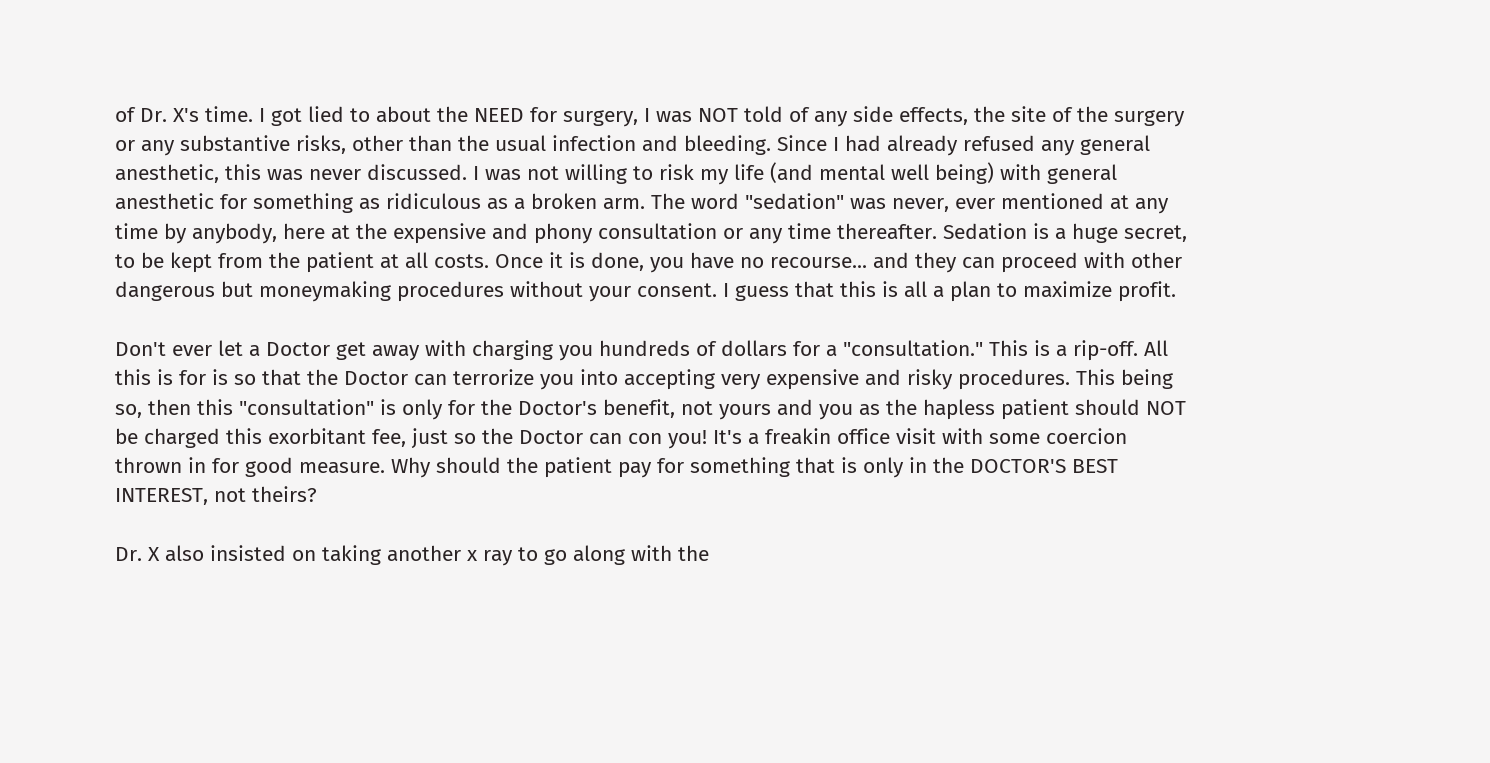of Dr. X's time. I got lied to about the NEED for surgery, I was NOT told of any side effects, the site of the surgery or any substantive risks, other than the usual infection and bleeding. Since I had already refused any general anesthetic, this was never discussed. I was not willing to risk my life (and mental well being) with general anesthetic for something as ridiculous as a broken arm. The word "sedation" was never, ever mentioned at any time by anybody, here at the expensive and phony consultation or any time thereafter. Sedation is a huge secret, to be kept from the patient at all costs. Once it is done, you have no recourse... and they can proceed with other dangerous but moneymaking procedures without your consent. I guess that this is all a plan to maximize profit.

Don't ever let a Doctor get away with charging you hundreds of dollars for a "consultation." This is a rip-off. All this is for is so that the Doctor can terrorize you into accepting very expensive and risky procedures. This being so, then this "consultation" is only for the Doctor's benefit, not yours and you as the hapless patient should NOT be charged this exorbitant fee, just so the Doctor can con you! It's a freakin office visit with some coercion thrown in for good measure. Why should the patient pay for something that is only in the DOCTOR'S BEST INTEREST, not theirs?

Dr. X also insisted on taking another x ray to go along with the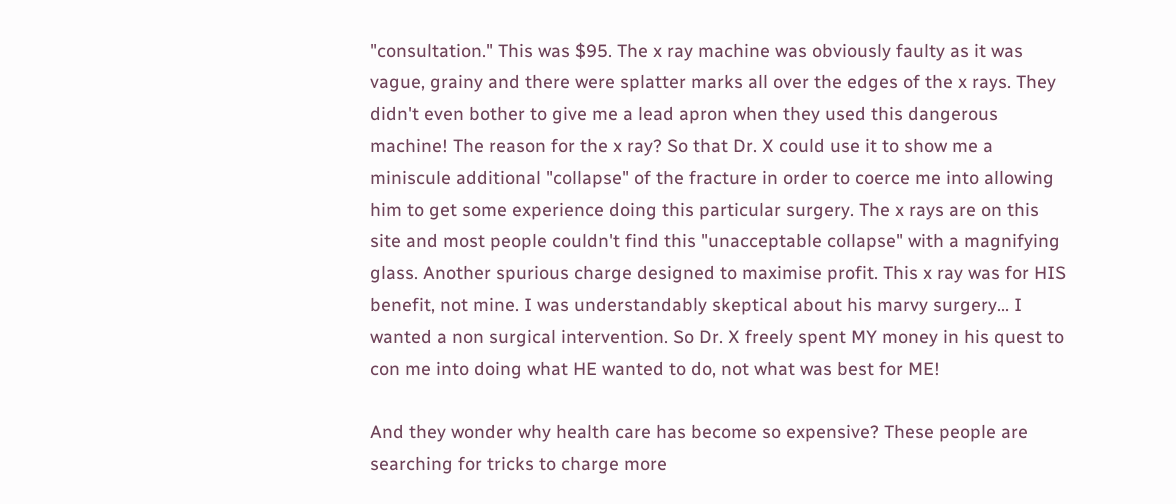"consultation." This was $95. The x ray machine was obviously faulty as it was vague, grainy and there were splatter marks all over the edges of the x rays. They didn't even bother to give me a lead apron when they used this dangerous machine! The reason for the x ray? So that Dr. X could use it to show me a miniscule additional "collapse" of the fracture in order to coerce me into allowing him to get some experience doing this particular surgery. The x rays are on this site and most people couldn't find this "unacceptable collapse" with a magnifying glass. Another spurious charge designed to maximise profit. This x ray was for HIS benefit, not mine. I was understandably skeptical about his marvy surgery... I wanted a non surgical intervention. So Dr. X freely spent MY money in his quest to con me into doing what HE wanted to do, not what was best for ME!

And they wonder why health care has become so expensive? These people are searching for tricks to charge more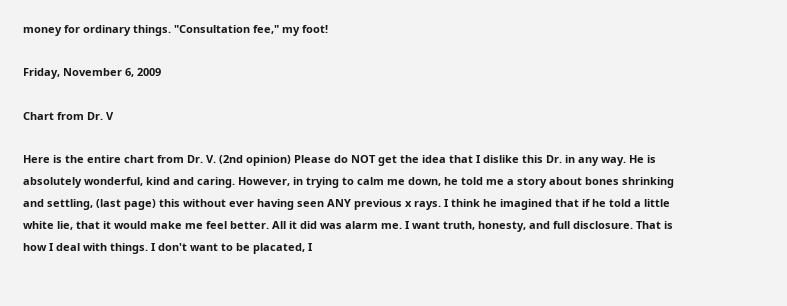money for ordinary things. "Consultation fee," my foot!

Friday, November 6, 2009

Chart from Dr. V

Here is the entire chart from Dr. V. (2nd opinion) Please do NOT get the idea that I dislike this Dr. in any way. He is absolutely wonderful, kind and caring. However, in trying to calm me down, he told me a story about bones shrinking and settling, (last page) this without ever having seen ANY previous x rays. I think he imagined that if he told a little white lie, that it would make me feel better. All it did was alarm me. I want truth, honesty, and full disclosure. That is how I deal with things. I don't want to be placated, I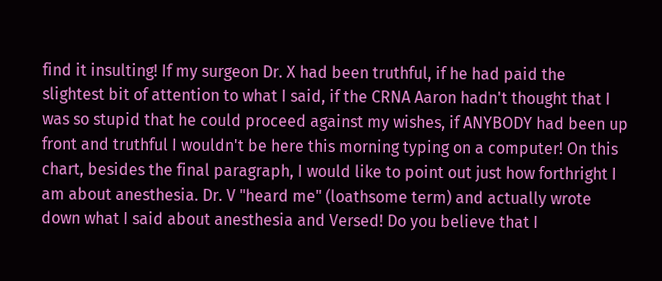find it insulting! If my surgeon Dr. X had been truthful, if he had paid the slightest bit of attention to what I said, if the CRNA Aaron hadn't thought that I was so stupid that he could proceed against my wishes, if ANYBODY had been up front and truthful I wouldn't be here this morning typing on a computer! On this chart, besides the final paragraph, I would like to point out just how forthright I am about anesthesia. Dr. V "heard me" (loathsome term) and actually wrote down what I said about anesthesia and Versed! Do you believe that I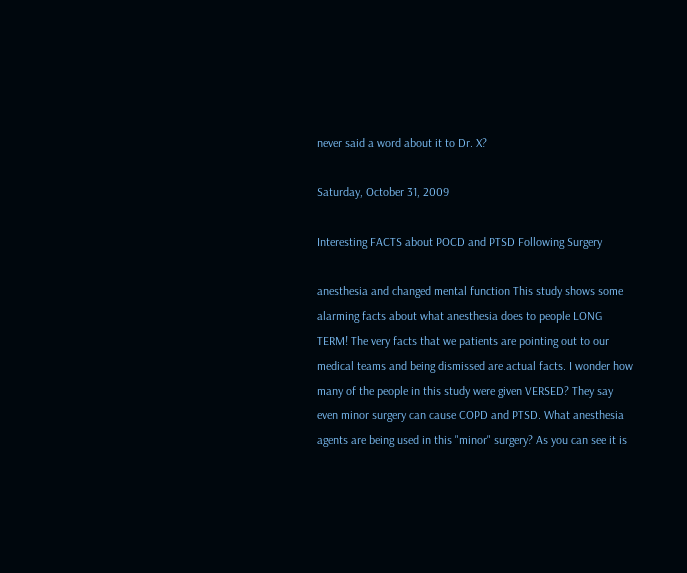never said a word about it to Dr. X?

Saturday, October 31, 2009

Interesting FACTS about POCD and PTSD Following Surgery

anesthesia and changed mental function This study shows some alarming facts about what anesthesia does to people LONG TERM! The very facts that we patients are pointing out to our medical teams and being dismissed are actual facts. I wonder how many of the people in this study were given VERSED? They say even minor surgery can cause COPD and PTSD. What anesthesia agents are being used in this "minor" surgery? As you can see it is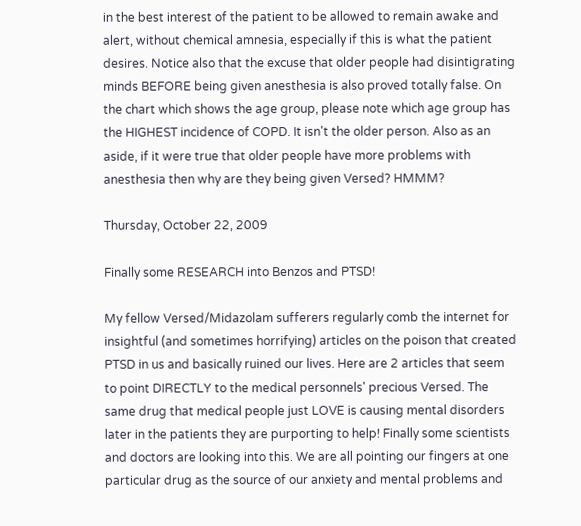in the best interest of the patient to be allowed to remain awake and alert, without chemical amnesia, especially if this is what the patient desires. Notice also that the excuse that older people had disintigrating minds BEFORE being given anesthesia is also proved totally false. On the chart which shows the age group, please note which age group has the HIGHEST incidence of COPD. It isn't the older person. Also as an aside, if it were true that older people have more problems with anesthesia then why are they being given Versed? HMMM?

Thursday, October 22, 2009

Finally some RESEARCH into Benzos and PTSD!

My fellow Versed/Midazolam sufferers regularly comb the internet for insightful (and sometimes horrifying) articles on the poison that created PTSD in us and basically ruined our lives. Here are 2 articles that seem to point DIRECTLY to the medical personnels' precious Versed. The same drug that medical people just LOVE is causing mental disorders later in the patients they are purporting to help! Finally some scientists and doctors are looking into this. We are all pointing our fingers at one particular drug as the source of our anxiety and mental problems and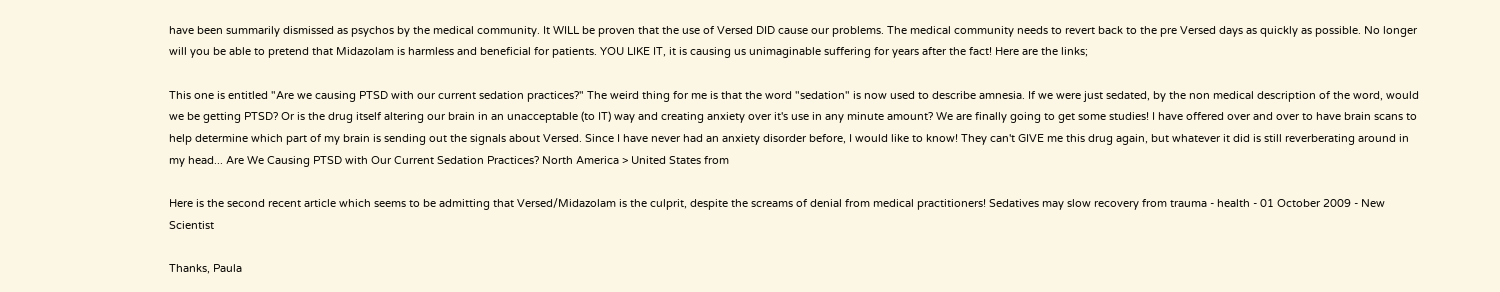have been summarily dismissed as psychos by the medical community. It WILL be proven that the use of Versed DID cause our problems. The medical community needs to revert back to the pre Versed days as quickly as possible. No longer will you be able to pretend that Midazolam is harmless and beneficial for patients. YOU LIKE IT, it is causing us unimaginable suffering for years after the fact! Here are the links;

This one is entitled "Are we causing PTSD with our current sedation practices?" The weird thing for me is that the word "sedation" is now used to describe amnesia. If we were just sedated, by the non medical description of the word, would we be getting PTSD? Or is the drug itself altering our brain in an unacceptable (to IT) way and creating anxiety over it's use in any minute amount? We are finally going to get some studies! I have offered over and over to have brain scans to help determine which part of my brain is sending out the signals about Versed. Since I have never had an anxiety disorder before, I would like to know! They can't GIVE me this drug again, but whatever it did is still reverberating around in my head... Are We Causing PTSD with Our Current Sedation Practices? North America > United States from

Here is the second recent article which seems to be admitting that Versed/Midazolam is the culprit, despite the screams of denial from medical practitioners! Sedatives may slow recovery from trauma - health - 01 October 2009 - New Scientist

Thanks, Paula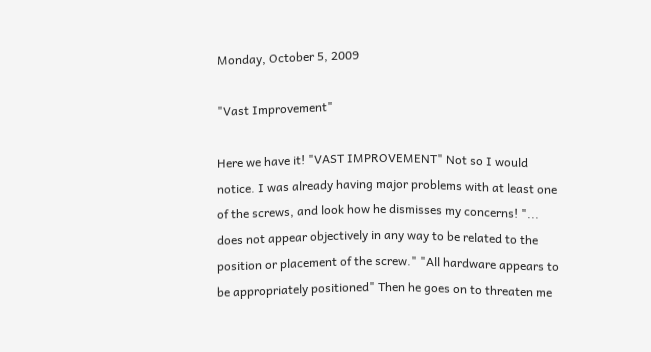Monday, October 5, 2009

"Vast Improvement"

Here we have it! "VAST IMPROVEMENT" Not so I would notice. I was already having major problems with at least one of the screws, and look how he dismisses my concerns! "... does not appear objectively in any way to be related to the position or placement of the screw." "All hardware appears to be appropriately positioned" Then he goes on to threaten me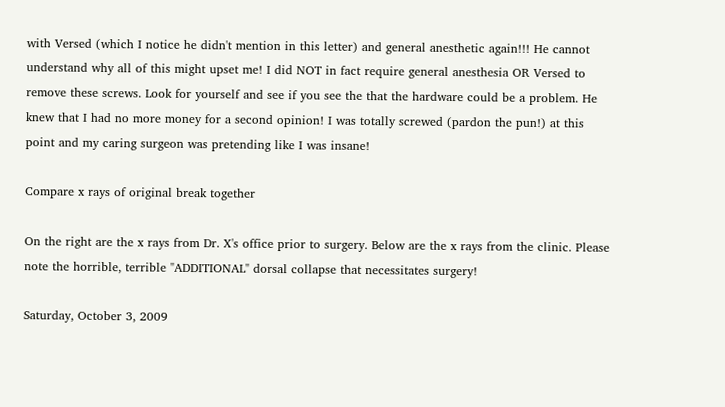with Versed (which I notice he didn't mention in this letter) and general anesthetic again!!! He cannot understand why all of this might upset me! I did NOT in fact require general anesthesia OR Versed to remove these screws. Look for yourself and see if you see the that the hardware could be a problem. He knew that I had no more money for a second opinion! I was totally screwed (pardon the pun!) at this point and my caring surgeon was pretending like I was insane!

Compare x rays of original break together

On the right are the x rays from Dr. X's office prior to surgery. Below are the x rays from the clinic. Please note the horrible, terrible "ADDITIONAL" dorsal collapse that necessitates surgery!

Saturday, October 3, 2009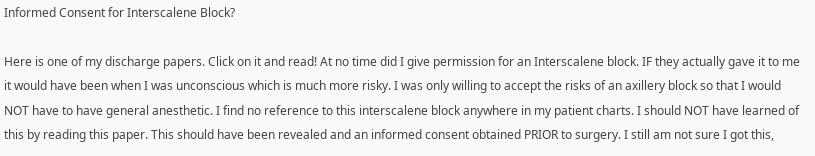Informed Consent for Interscalene Block?

Here is one of my discharge papers. Click on it and read! At no time did I give permission for an Interscalene block. IF they actually gave it to me it would have been when I was unconscious which is much more risky. I was only willing to accept the risks of an axillery block so that I would NOT have to have general anesthetic. I find no reference to this interscalene block anywhere in my patient charts. I should NOT have learned of this by reading this paper. This should have been revealed and an informed consent obtained PRIOR to surgery. I still am not sure I got this,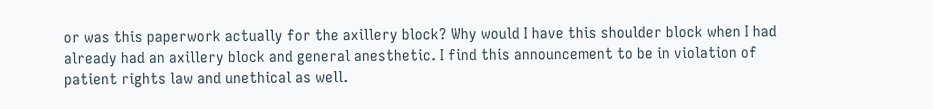or was this paperwork actually for the axillery block? Why would I have this shoulder block when I had already had an axillery block and general anesthetic. I find this announcement to be in violation of patient rights law and unethical as well.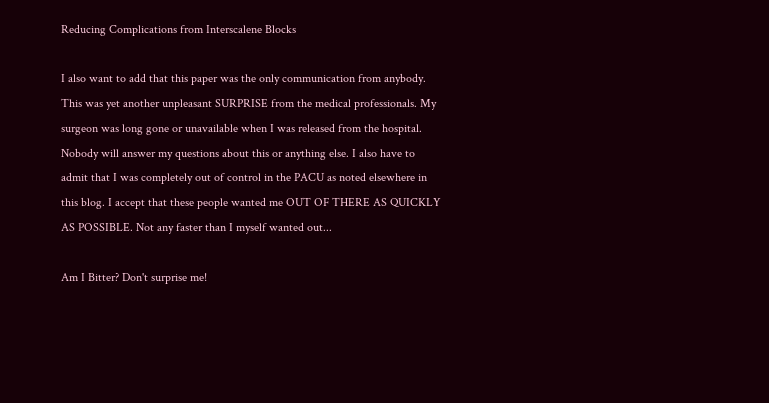Reducing Complications from Interscalene Blocks

I also want to add that this paper was the only communication from anybody. This was yet another unpleasant SURPRISE from the medical professionals. My surgeon was long gone or unavailable when I was released from the hospital. Nobody will answer my questions about this or anything else. I also have to admit that I was completely out of control in the PACU as noted elsewhere in this blog. I accept that these people wanted me OUT OF THERE AS QUICKLY AS POSSIBLE. Not any faster than I myself wanted out...

Am I Bitter? Don't surprise me!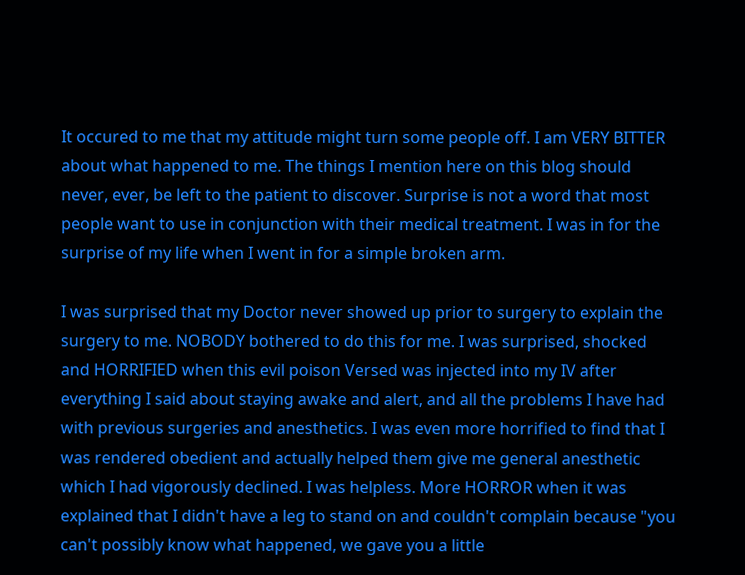It occured to me that my attitude might turn some people off. I am VERY BITTER about what happened to me. The things I mention here on this blog should never, ever, be left to the patient to discover. Surprise is not a word that most people want to use in conjunction with their medical treatment. I was in for the surprise of my life when I went in for a simple broken arm.

I was surprised that my Doctor never showed up prior to surgery to explain the surgery to me. NOBODY bothered to do this for me. I was surprised, shocked and HORRIFIED when this evil poison Versed was injected into my IV after everything I said about staying awake and alert, and all the problems I have had with previous surgeries and anesthetics. I was even more horrified to find that I was rendered obedient and actually helped them give me general anesthetic which I had vigorously declined. I was helpless. More HORROR when it was explained that I didn't have a leg to stand on and couldn't complain because "you can't possibly know what happened, we gave you a little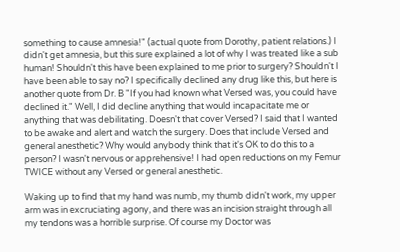something to cause amnesia!" (actual quote from Dorothy, patient relations.) I didn't get amnesia, but this sure explained a lot of why I was treated like a sub human! Shouldn't this have been explained to me prior to surgery? Shouldn't I have been able to say no? I specifically declined any drug like this, but here is another quote from Dr. B "If you had known what Versed was, you could have declined it." Well, I did decline anything that would incapacitate me or anything that was debilitating. Doesn't that cover Versed? I said that I wanted to be awake and alert and watch the surgery. Does that include Versed and general anesthetic? Why would anybody think that it's OK to do this to a person? I wasn't nervous or apprehensive! I had open reductions on my Femur TWICE without any Versed or general anesthetic.

Waking up to find that my hand was numb, my thumb didn't work, my upper arm was in excruciating agony, and there was an incision straight through all my tendons was a horrible surprise. Of course my Doctor was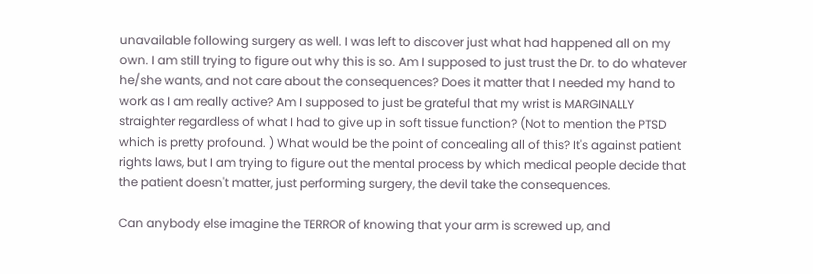unavailable following surgery as well. I was left to discover just what had happened all on my own. I am still trying to figure out why this is so. Am I supposed to just trust the Dr. to do whatever he/she wants, and not care about the consequences? Does it matter that I needed my hand to work as I am really active? Am I supposed to just be grateful that my wrist is MARGINALLY straighter regardless of what I had to give up in soft tissue function? (Not to mention the PTSD which is pretty profound. ) What would be the point of concealing all of this? It's against patient rights laws, but I am trying to figure out the mental process by which medical people decide that the patient doesn't matter, just performing surgery, the devil take the consequences.

Can anybody else imagine the TERROR of knowing that your arm is screwed up, and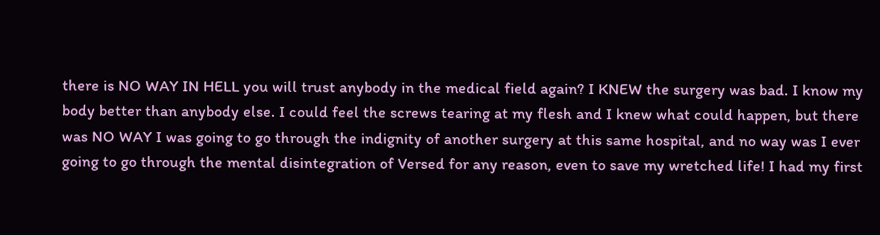there is NO WAY IN HELL you will trust anybody in the medical field again? I KNEW the surgery was bad. I know my body better than anybody else. I could feel the screws tearing at my flesh and I knew what could happen, but there was NO WAY I was going to go through the indignity of another surgery at this same hospital, and no way was I ever going to go through the mental disintegration of Versed for any reason, even to save my wretched life! I had my first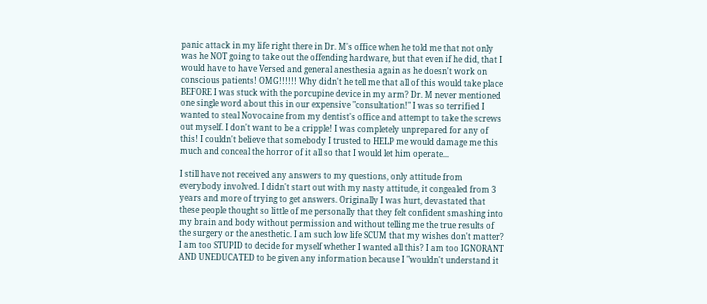panic attack in my life right there in Dr. M's office when he told me that not only was he NOT going to take out the offending hardware, but that even if he did, that I would have to have Versed and general anesthesia again as he doesn't work on conscious patients! OMG!!!!!! Why didn't he tell me that all of this would take place BEFORE I was stuck with the porcupine device in my arm? Dr. M never mentioned one single word about this in our expensive "consultation!" I was so terrified I wanted to steal Novocaine from my dentist's office and attempt to take the screws out myself. I don't want to be a cripple! I was completely unprepared for any of this! I couldn't believe that somebody I trusted to HELP me would damage me this much and conceal the horror of it all so that I would let him operate...

I still have not received any answers to my questions, only attitude from everybody involved. I didn't start out with my nasty attitude, it congealed from 3 years and more of trying to get answers. Originally I was hurt, devastated that these people thought so little of me personally that they felt confident smashing into my brain and body without permission and without telling me the true results of the surgery or the anesthetic. I am such low life SCUM that my wishes don't matter? I am too STUPID to decide for myself whether I wanted all this? I am too IGNORANT AND UNEDUCATED to be given any information because I "wouldn't understand it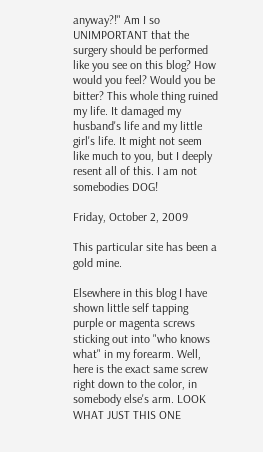anyway?!" Am I so UNIMPORTANT that the surgery should be performed like you see on this blog? How would you feel? Would you be bitter? This whole thing ruined my life. It damaged my husband's life and my little girl's life. It might not seem like much to you, but I deeply resent all of this. I am not somebodies DOG!

Friday, October 2, 2009

This particular site has been a gold mine.

Elsewhere in this blog I have shown little self tapping purple or magenta screws sticking out into "who knows what" in my forearm. Well, here is the exact same screw right down to the color, in somebody else's arm. LOOK WHAT JUST THIS ONE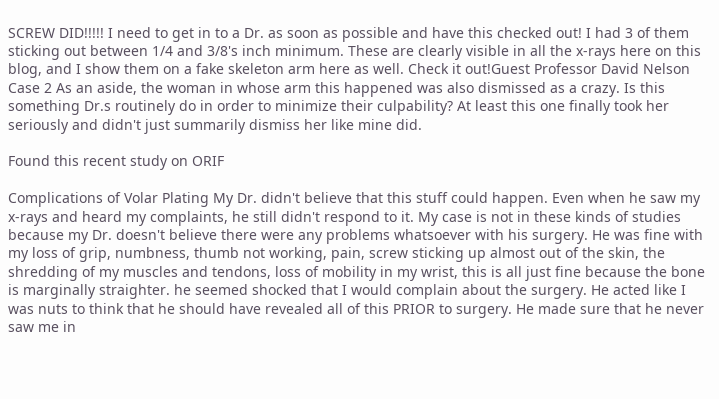SCREW DID!!!!! I need to get in to a Dr. as soon as possible and have this checked out! I had 3 of them sticking out between 1/4 and 3/8's inch minimum. These are clearly visible in all the x-rays here on this blog, and I show them on a fake skeleton arm here as well. Check it out!Guest Professor David Nelson Case 2 As an aside, the woman in whose arm this happened was also dismissed as a crazy. Is this something Dr.s routinely do in order to minimize their culpability? At least this one finally took her seriously and didn't just summarily dismiss her like mine did.

Found this recent study on ORIF

Complications of Volar Plating My Dr. didn't believe that this stuff could happen. Even when he saw my x-rays and heard my complaints, he still didn't respond to it. My case is not in these kinds of studies because my Dr. doesn't believe there were any problems whatsoever with his surgery. He was fine with my loss of grip, numbness, thumb not working, pain, screw sticking up almost out of the skin, the shredding of my muscles and tendons, loss of mobility in my wrist, this is all just fine because the bone is marginally straighter. he seemed shocked that I would complain about the surgery. He acted like I was nuts to think that he should have revealed all of this PRIOR to surgery. He made sure that he never saw me in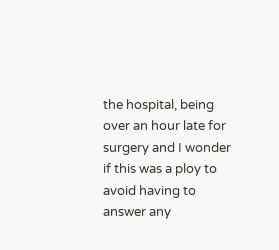the hospital, being over an hour late for surgery and I wonder if this was a ploy to avoid having to answer any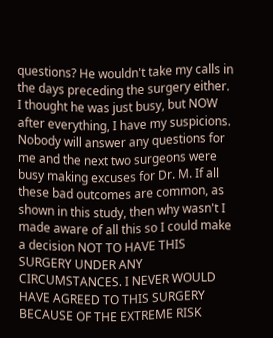questions? He wouldn't take my calls in the days preceding the surgery either. I thought he was just busy, but NOW after everything, I have my suspicions. Nobody will answer any questions for me and the next two surgeons were busy making excuses for Dr. M. If all these bad outcomes are common, as shown in this study, then why wasn't I made aware of all this so I could make a decision NOT TO HAVE THIS SURGERY UNDER ANY CIRCUMSTANCES. I NEVER WOULD HAVE AGREED TO THIS SURGERY BECAUSE OF THE EXTREME RISK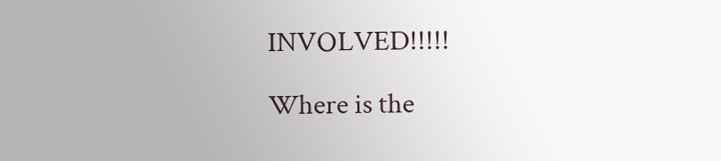INVOLVED!!!!!

Where is the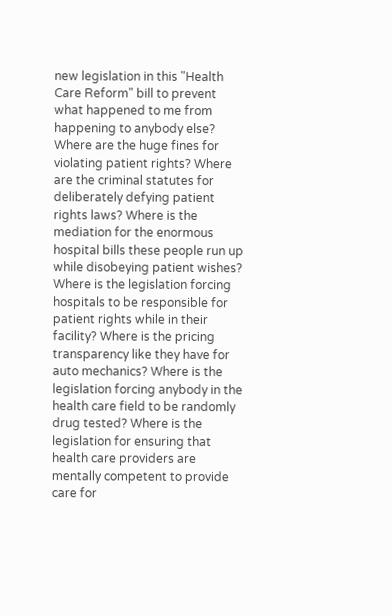new legislation in this "Health Care Reform" bill to prevent what happened to me from happening to anybody else? Where are the huge fines for violating patient rights? Where are the criminal statutes for deliberately defying patient rights laws? Where is the mediation for the enormous hospital bills these people run up while disobeying patient wishes? Where is the legislation forcing hospitals to be responsible for patient rights while in their facility? Where is the pricing transparency like they have for auto mechanics? Where is the legislation forcing anybody in the health care field to be randomly drug tested? Where is the legislation for ensuring that health care providers are mentally competent to provide care for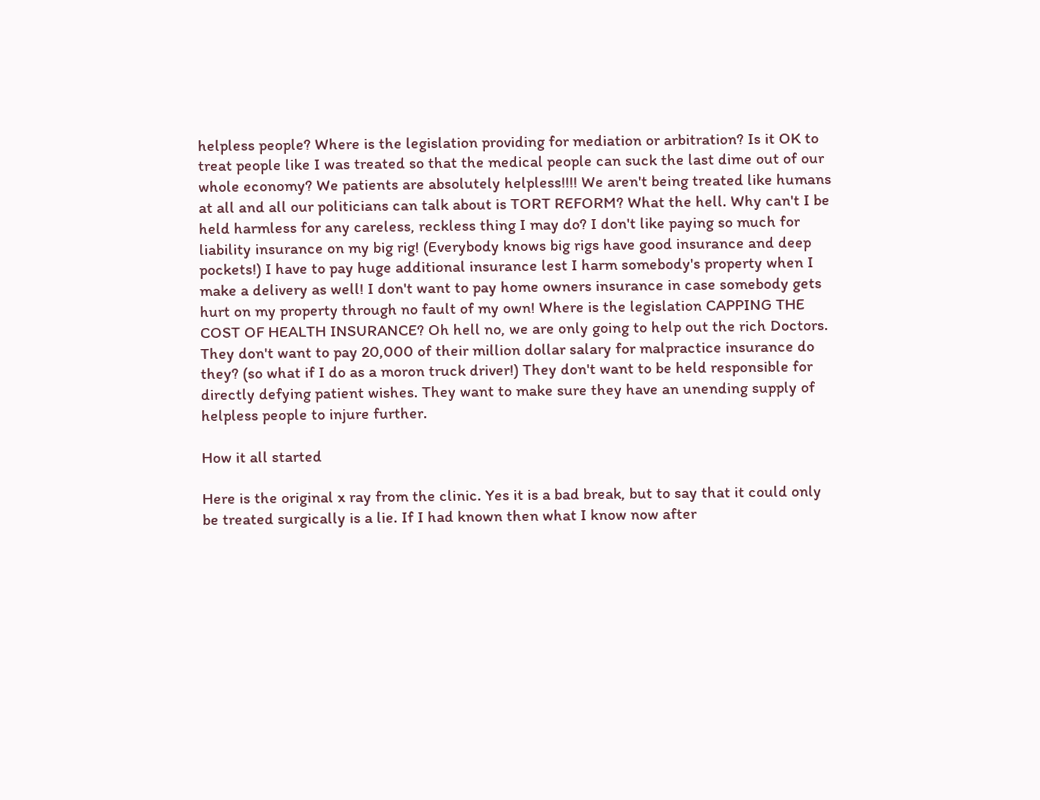helpless people? Where is the legislation providing for mediation or arbitration? Is it OK to treat people like I was treated so that the medical people can suck the last dime out of our whole economy? We patients are absolutely helpless!!!! We aren't being treated like humans at all and all our politicians can talk about is TORT REFORM? What the hell. Why can't I be held harmless for any careless, reckless thing I may do? I don't like paying so much for liability insurance on my big rig! (Everybody knows big rigs have good insurance and deep pockets!) I have to pay huge additional insurance lest I harm somebody's property when I make a delivery as well! I don't want to pay home owners insurance in case somebody gets hurt on my property through no fault of my own! Where is the legislation CAPPING THE COST OF HEALTH INSURANCE? Oh hell no, we are only going to help out the rich Doctors. They don't want to pay 20,000 of their million dollar salary for malpractice insurance do they? (so what if I do as a moron truck driver!) They don't want to be held responsible for directly defying patient wishes. They want to make sure they have an unending supply of helpless people to injure further.

How it all started

Here is the original x ray from the clinic. Yes it is a bad break, but to say that it could only be treated surgically is a lie. If I had known then what I know now after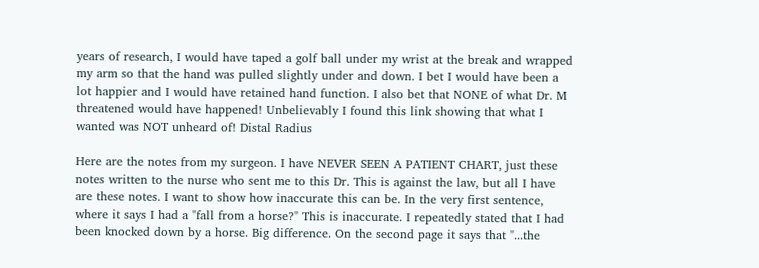years of research, I would have taped a golf ball under my wrist at the break and wrapped my arm so that the hand was pulled slightly under and down. I bet I would have been a lot happier and I would have retained hand function. I also bet that NONE of what Dr. M threatened would have happened! Unbelievably I found this link showing that what I wanted was NOT unheard of! Distal Radius

Here are the notes from my surgeon. I have NEVER SEEN A PATIENT CHART, just these notes written to the nurse who sent me to this Dr. This is against the law, but all I have are these notes. I want to show how inaccurate this can be. In the very first sentence, where it says I had a "fall from a horse?" This is inaccurate. I repeatedly stated that I had been knocked down by a horse. Big difference. On the second page it says that "...the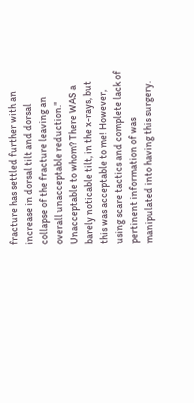fracture has settled further with an increase in dorsal tilt and dorsal collapse of the fracture leaving an overall unacceptable reduction." Unacceptable to whom? There WAS a barely noticable tilt, in the x-rays, but this was acceptable to me! However, using scare tactics and complete lack of pertinent information of was manipulated into having this surgery.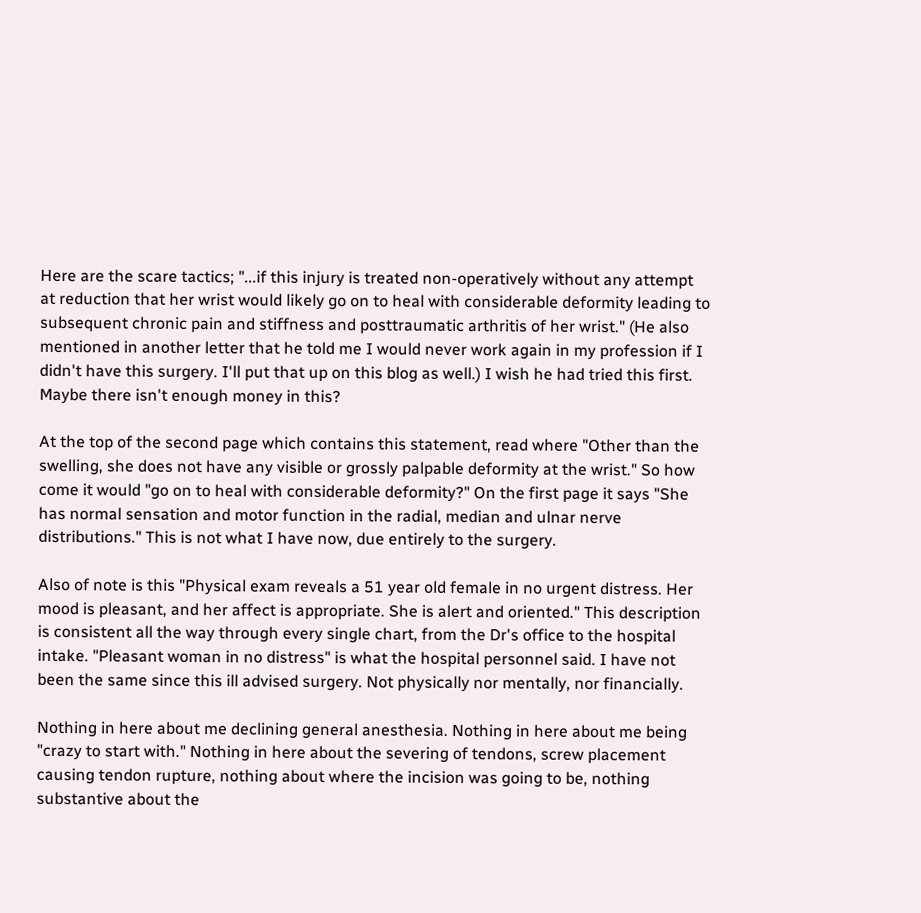Here are the scare tactics; "...if this injury is treated non-operatively without any attempt at reduction that her wrist would likely go on to heal with considerable deformity leading to subsequent chronic pain and stiffness and posttraumatic arthritis of her wrist." (He also mentioned in another letter that he told me I would never work again in my profession if I didn't have this surgery. I'll put that up on this blog as well.) I wish he had tried this first. Maybe there isn't enough money in this?

At the top of the second page which contains this statement, read where "Other than the swelling, she does not have any visible or grossly palpable deformity at the wrist." So how come it would "go on to heal with considerable deformity?" On the first page it says "She has normal sensation and motor function in the radial, median and ulnar nerve distributions." This is not what I have now, due entirely to the surgery.

Also of note is this "Physical exam reveals a 51 year old female in no urgent distress. Her mood is pleasant, and her affect is appropriate. She is alert and oriented." This description is consistent all the way through every single chart, from the Dr's office to the hospital intake. "Pleasant woman in no distress" is what the hospital personnel said. I have not been the same since this ill advised surgery. Not physically nor mentally, nor financially.

Nothing in here about me declining general anesthesia. Nothing in here about me being "crazy to start with." Nothing in here about the severing of tendons, screw placement causing tendon rupture, nothing about where the incision was going to be, nothing substantive about the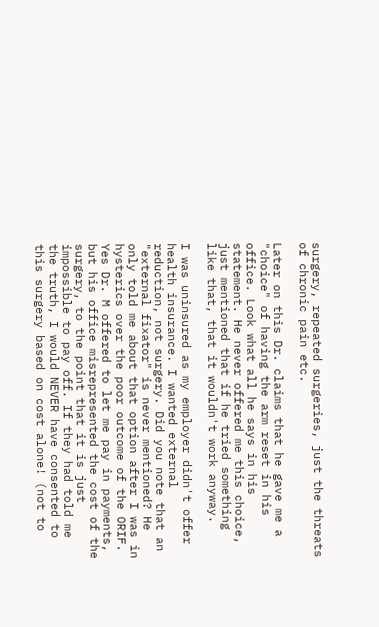surgery, repeated surgeries, just the threats of chronic pain etc.

Later on this Dr. claims that he gave me a "choice" of having the arm reset in his office. Look what all he says in his statement. He never offered me this choice, just mentioned that if he tried something like that, that it wouldn't work anyway.

I was uninsured as my employer didn't offer health insurance. I wanted external reduction, not surgery. Did you note that an "external fixator" is never mentioned? He only told me about that option after I was in hysterics over the poor outcome of the ORIF. Yes Dr. M offered to let me pay in payments, but his office misrepresented the cost of the surgery, to the point that it is just impossible to pay off. If they had told me the truth, I would NEVER have consented to this surgery based on cost alone! (not to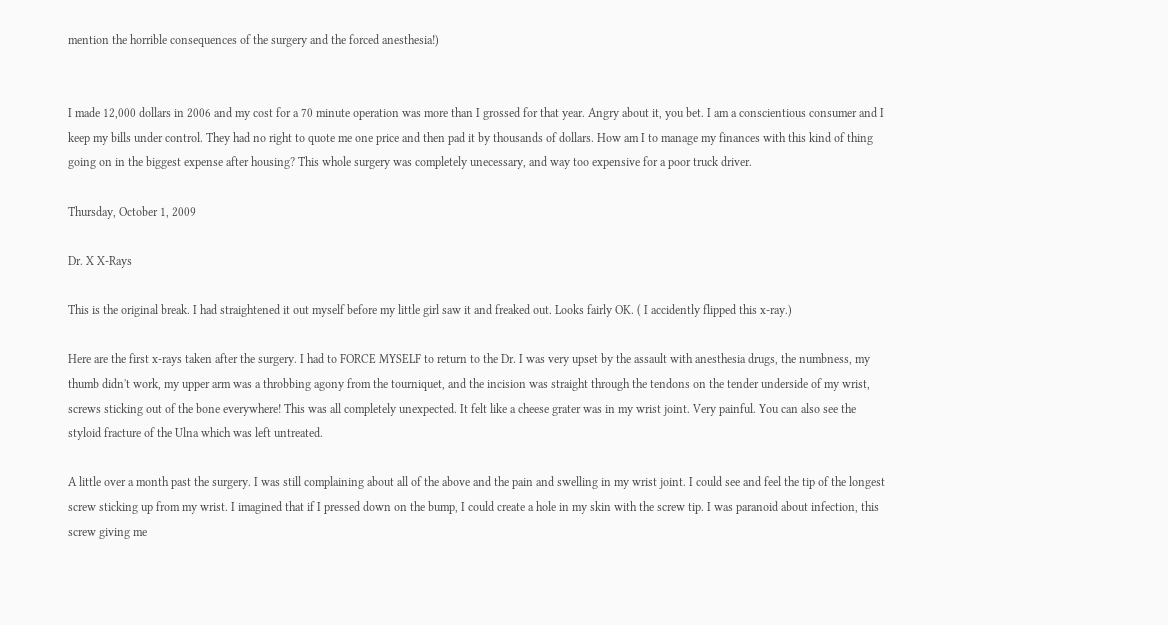mention the horrible consequences of the surgery and the forced anesthesia!)


I made 12,000 dollars in 2006 and my cost for a 70 minute operation was more than I grossed for that year. Angry about it, you bet. I am a conscientious consumer and I keep my bills under control. They had no right to quote me one price and then pad it by thousands of dollars. How am I to manage my finances with this kind of thing going on in the biggest expense after housing? This whole surgery was completely unecessary, and way too expensive for a poor truck driver.

Thursday, October 1, 2009

Dr. X X-Rays

This is the original break. I had straightened it out myself before my little girl saw it and freaked out. Looks fairly OK. ( I accidently flipped this x-ray.)

Here are the first x-rays taken after the surgery. I had to FORCE MYSELF to return to the Dr. I was very upset by the assault with anesthesia drugs, the numbness, my thumb didn't work, my upper arm was a throbbing agony from the tourniquet, and the incision was straight through the tendons on the tender underside of my wrist, screws sticking out of the bone everywhere! This was all completely unexpected. It felt like a cheese grater was in my wrist joint. Very painful. You can also see the styloid fracture of the Ulna which was left untreated.

A little over a month past the surgery. I was still complaining about all of the above and the pain and swelling in my wrist joint. I could see and feel the tip of the longest screw sticking up from my wrist. I imagined that if I pressed down on the bump, I could create a hole in my skin with the screw tip. I was paranoid about infection, this screw giving me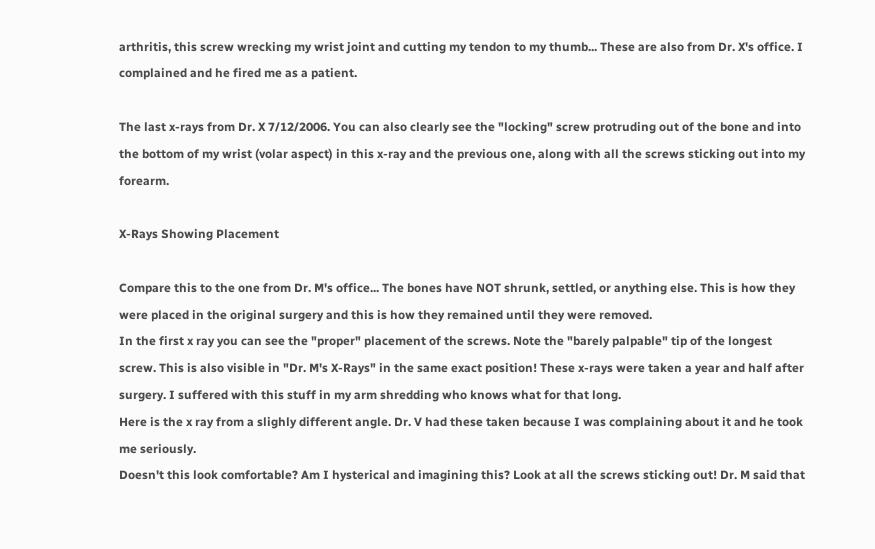arthritis, this screw wrecking my wrist joint and cutting my tendon to my thumb... These are also from Dr. X's office. I complained and he fired me as a patient.

The last x-rays from Dr. X 7/12/2006. You can also clearly see the "locking" screw protruding out of the bone and into the bottom of my wrist (volar aspect) in this x-ray and the previous one, along with all the screws sticking out into my forearm.

X-Rays Showing Placement

Compare this to the one from Dr. M's office... The bones have NOT shrunk, settled, or anything else. This is how they were placed in the original surgery and this is how they remained until they were removed.
In the first x ray you can see the "proper" placement of the screws. Note the "barely palpable" tip of the longest screw. This is also visible in "Dr. M's X-Rays" in the same exact position! These x-rays were taken a year and half after surgery. I suffered with this stuff in my arm shredding who knows what for that long.
Here is the x ray from a slighly different angle. Dr. V had these taken because I was complaining about it and he took me seriously.
Doesn't this look comfortable? Am I hysterical and imagining this? Look at all the screws sticking out! Dr. M said that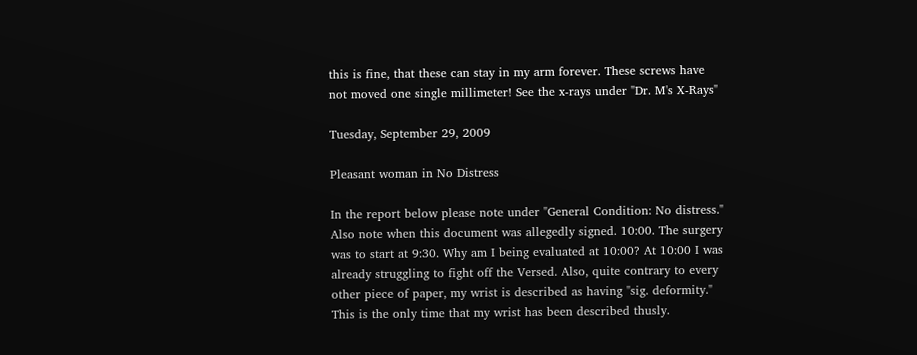this is fine, that these can stay in my arm forever. These screws have not moved one single millimeter! See the x-rays under "Dr. M's X-Rays"

Tuesday, September 29, 2009

Pleasant woman in No Distress

In the report below please note under "General Condition: No distress." Also note when this document was allegedly signed. 10:00. The surgery was to start at 9:30. Why am I being evaluated at 10:00? At 10:00 I was already struggling to fight off the Versed. Also, quite contrary to every other piece of paper, my wrist is described as having "sig. deformity." This is the only time that my wrist has been described thusly.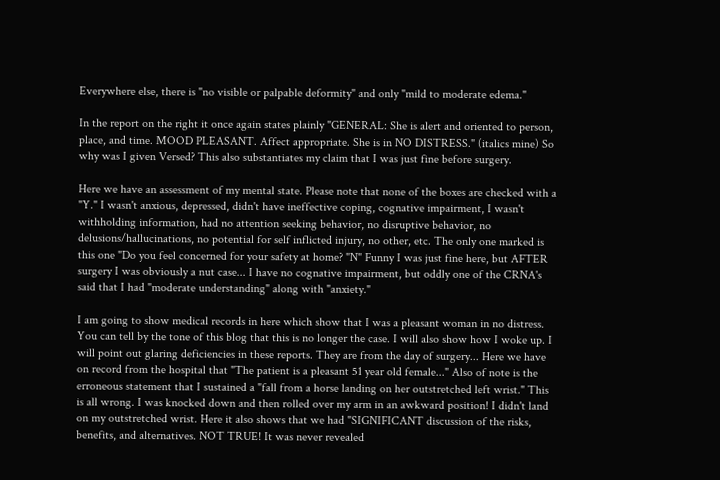Everywhere else, there is "no visible or palpable deformity" and only "mild to moderate edema."

In the report on the right it once again states plainly "GENERAL: She is alert and oriented to person, place, and time. MOOD PLEASANT. Affect appropriate. She is in NO DISTRESS." (italics mine) So why was I given Versed? This also substantiates my claim that I was just fine before surgery.

Here we have an assessment of my mental state. Please note that none of the boxes are checked with a "Y." I wasn't anxious, depressed, didn't have ineffective coping, cognative impairment, I wasn't withholding information, had no attention seeking behavior, no disruptive behavior, no delusions/hallucinations, no potential for self inflicted injury, no other, etc. The only one marked is this one "Do you feel concerned for your safety at home? "N" Funny I was just fine here, but AFTER surgery I was obviously a nut case... I have no cognative impairment, but oddly one of the CRNA's said that I had "moderate understanding" along with "anxiety."

I am going to show medical records in here which show that I was a pleasant woman in no distress. You can tell by the tone of this blog that this is no longer the case. I will also show how I woke up. I will point out glaring deficiencies in these reports. They are from the day of surgery... Here we have on record from the hospital that "The patient is a pleasant 51 year old female..." Also of note is the erroneous statement that I sustained a "fall from a horse landing on her outstretched left wrist." This is all wrong. I was knocked down and then rolled over my arm in an awkward position! I didn't land on my outstretched wrist. Here it also shows that we had "SIGNIFICANT discussion of the risks, benefits, and alternatives. NOT TRUE! It was never revealed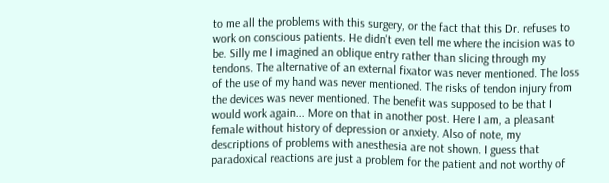to me all the problems with this surgery, or the fact that this Dr. refuses to work on conscious patients. He didn't even tell me where the incision was to be. Silly me I imagined an oblique entry rather than slicing through my tendons. The alternative of an external fixator was never mentioned. The loss of the use of my hand was never mentioned. The risks of tendon injury from the devices was never mentioned. The benefit was supposed to be that I would work again... More on that in another post. Here I am, a pleasant female without history of depression or anxiety. Also of note, my descriptions of problems with anesthesia are not shown. I guess that paradoxical reactions are just a problem for the patient and not worthy of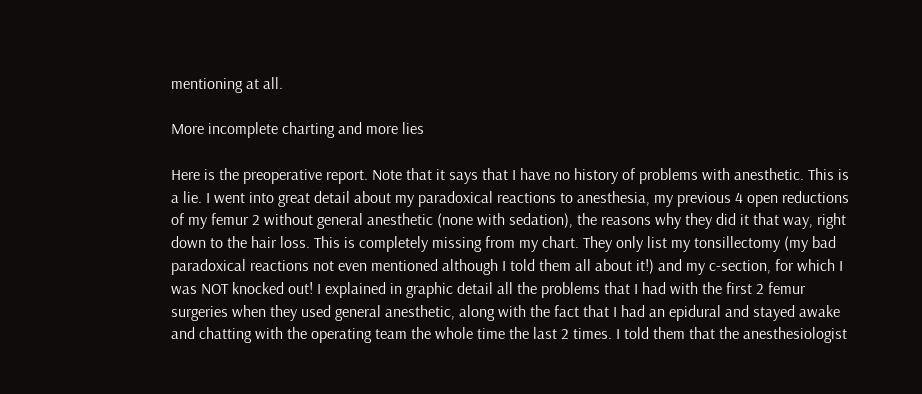mentioning at all.

More incomplete charting and more lies

Here is the preoperative report. Note that it says that I have no history of problems with anesthetic. This is a lie. I went into great detail about my paradoxical reactions to anesthesia, my previous 4 open reductions of my femur 2 without general anesthetic (none with sedation), the reasons why they did it that way, right down to the hair loss. This is completely missing from my chart. They only list my tonsillectomy (my bad paradoxical reactions not even mentioned although I told them all about it!) and my c-section, for which I was NOT knocked out! I explained in graphic detail all the problems that I had with the first 2 femur surgeries when they used general anesthetic, along with the fact that I had an epidural and stayed awake and chatting with the operating team the whole time the last 2 times. I told them that the anesthesiologist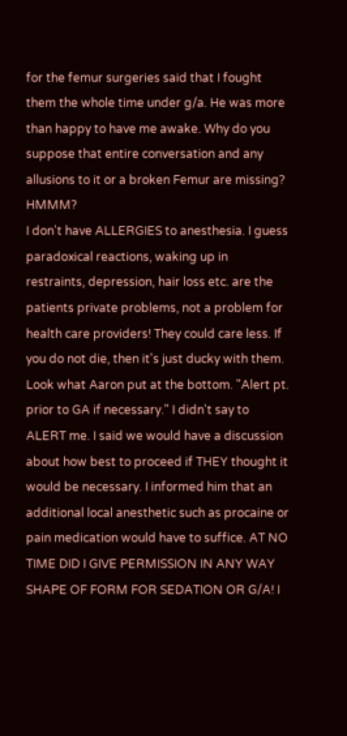for the femur surgeries said that I fought them the whole time under g/a. He was more than happy to have me awake. Why do you suppose that entire conversation and any allusions to it or a broken Femur are missing? HMMM?
I don't have ALLERGIES to anesthesia. I guess paradoxical reactions, waking up in restraints, depression, hair loss etc. are the patients private problems, not a problem for health care providers! They could care less. If you do not die, then it's just ducky with them.
Look what Aaron put at the bottom. "Alert pt. prior to GA if necessary." I didn't say to ALERT me. I said we would have a discussion about how best to proceed if THEY thought it would be necessary. I informed him that an additional local anesthetic such as procaine or pain medication would have to suffice. AT NO TIME DID I GIVE PERMISSION IN ANY WAY SHAPE OF FORM FOR SEDATION OR G/A! I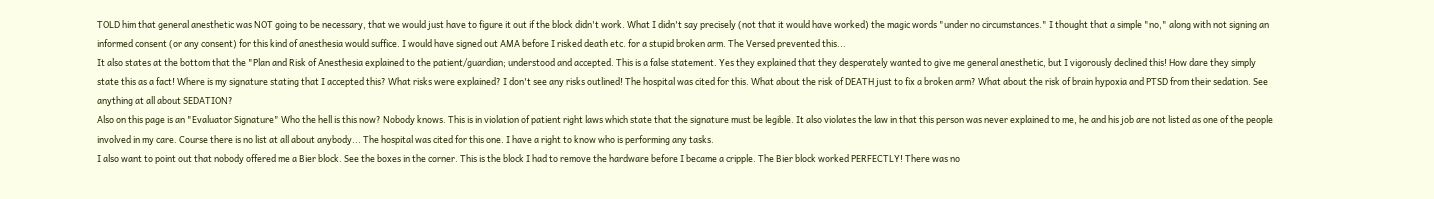TOLD him that general anesthetic was NOT going to be necessary, that we would just have to figure it out if the block didn't work. What I didn't say precisely (not that it would have worked) the magic words "under no circumstances." I thought that a simple "no," along with not signing an informed consent (or any consent) for this kind of anesthesia would suffice. I would have signed out AMA before I risked death etc. for a stupid broken arm. The Versed prevented this...
It also states at the bottom that the "Plan and Risk of Anesthesia explained to the patient/guardian; understood and accepted. This is a false statement. Yes they explained that they desperately wanted to give me general anesthetic, but I vigorously declined this! How dare they simply state this as a fact! Where is my signature stating that I accepted this? What risks were explained? I don't see any risks outlined! The hospital was cited for this. What about the risk of DEATH just to fix a broken arm? What about the risk of brain hypoxia and PTSD from their sedation. See anything at all about SEDATION?
Also on this page is an "Evaluator Signature" Who the hell is this now? Nobody knows. This is in violation of patient right laws which state that the signature must be legible. It also violates the law in that this person was never explained to me, he and his job are not listed as one of the people involved in my care. Course there is no list at all about anybody... The hospital was cited for this one. I have a right to know who is performing any tasks.
I also want to point out that nobody offered me a Bier block. See the boxes in the corner. This is the block I had to remove the hardware before I became a cripple. The Bier block worked PERFECTLY! There was no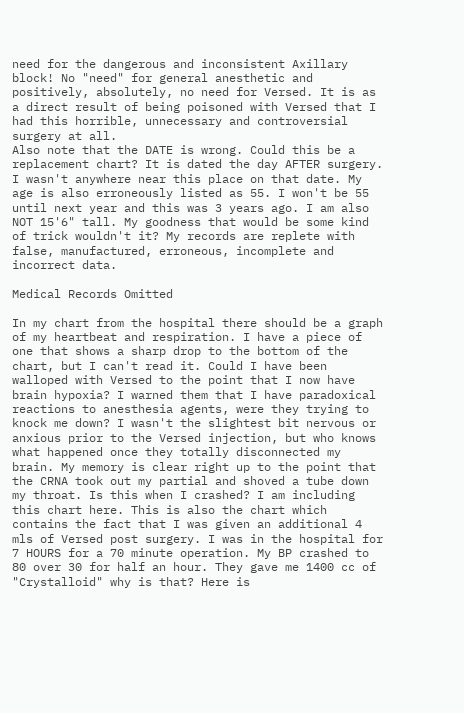need for the dangerous and inconsistent Axillary block! No "need" for general anesthetic and positively, absolutely, no need for Versed. It is as a direct result of being poisoned with Versed that I had this horrible, unnecessary and controversial surgery at all.
Also note that the DATE is wrong. Could this be a replacement chart? It is dated the day AFTER surgery. I wasn't anywhere near this place on that date. My age is also erroneously listed as 55. I won't be 55 until next year and this was 3 years ago. I am also NOT 15'6" tall. My goodness that would be some kind of trick wouldn't it? My records are replete with false, manufactured, erroneous, incomplete and incorrect data.

Medical Records Omitted

In my chart from the hospital there should be a graph of my heartbeat and respiration. I have a piece of one that shows a sharp drop to the bottom of the chart, but I can't read it. Could I have been walloped with Versed to the point that I now have brain hypoxia? I warned them that I have paradoxical reactions to anesthesia agents, were they trying to knock me down? I wasn't the slightest bit nervous or anxious prior to the Versed injection, but who knows what happened once they totally disconnected my brain. My memory is clear right up to the point that the CRNA took out my partial and shoved a tube down my throat. Is this when I crashed? I am including this chart here. This is also the chart which contains the fact that I was given an additional 4 mls of Versed post surgery. I was in the hospital for 7 HOURS for a 70 minute operation. My BP crashed to 80 over 30 for half an hour. They gave me 1400 cc of "Crystalloid" why is that? Here is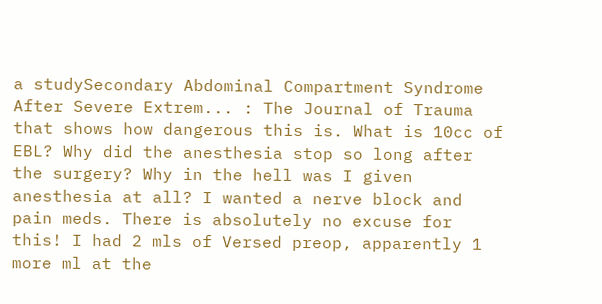a studySecondary Abdominal Compartment Syndrome After Severe Extrem... : The Journal of Trauma that shows how dangerous this is. What is 10cc of EBL? Why did the anesthesia stop so long after the surgery? Why in the hell was I given anesthesia at all? I wanted a nerve block and pain meds. There is absolutely no excuse for this! I had 2 mls of Versed preop, apparently 1 more ml at the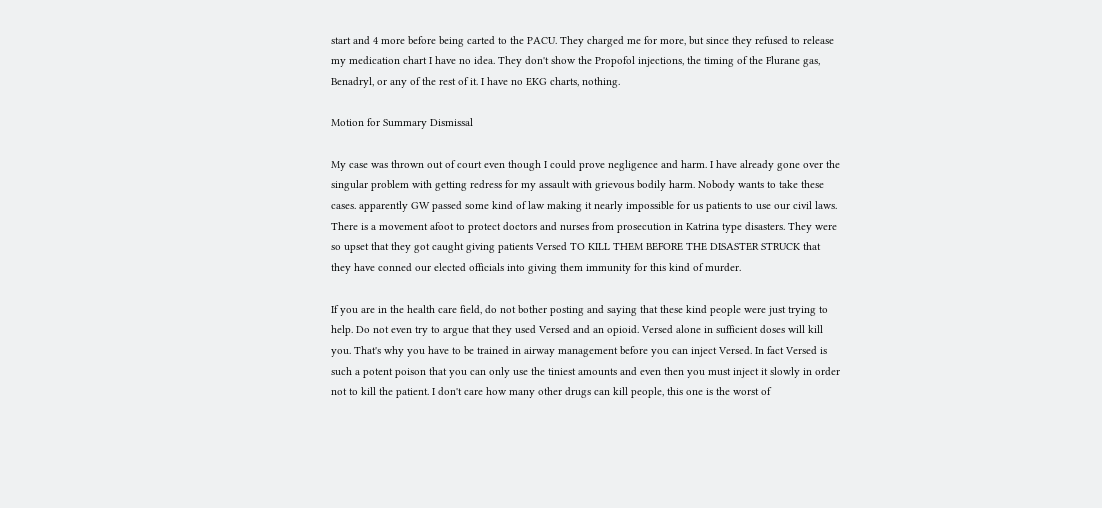start and 4 more before being carted to the PACU. They charged me for more, but since they refused to release my medication chart I have no idea. They don't show the Propofol injections, the timing of the Flurane gas, Benadryl, or any of the rest of it. I have no EKG charts, nothing.

Motion for Summary Dismissal

My case was thrown out of court even though I could prove negligence and harm. I have already gone over the singular problem with getting redress for my assault with grievous bodily harm. Nobody wants to take these cases. apparently GW passed some kind of law making it nearly impossible for us patients to use our civil laws. There is a movement afoot to protect doctors and nurses from prosecution in Katrina type disasters. They were so upset that they got caught giving patients Versed TO KILL THEM BEFORE THE DISASTER STRUCK that they have conned our elected officials into giving them immunity for this kind of murder.

If you are in the health care field, do not bother posting and saying that these kind people were just trying to help. Do not even try to argue that they used Versed and an opioid. Versed alone in sufficient doses will kill you. That's why you have to be trained in airway management before you can inject Versed. In fact Versed is such a potent poison that you can only use the tiniest amounts and even then you must inject it slowly in order not to kill the patient. I don't care how many other drugs can kill people, this one is the worst of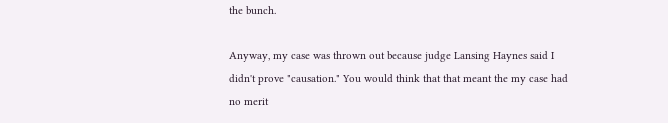the bunch.

Anyway, my case was thrown out because judge Lansing Haynes said I didn't prove "causation." You would think that that meant the my case had no merit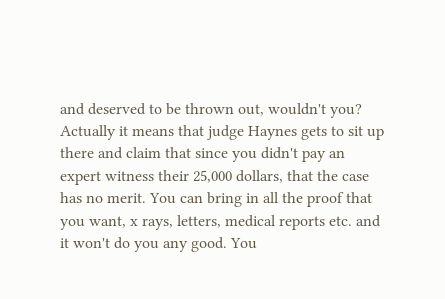and deserved to be thrown out, wouldn't you? Actually it means that judge Haynes gets to sit up there and claim that since you didn't pay an expert witness their 25,000 dollars, that the case has no merit. You can bring in all the proof that you want, x rays, letters, medical reports etc. and it won't do you any good. You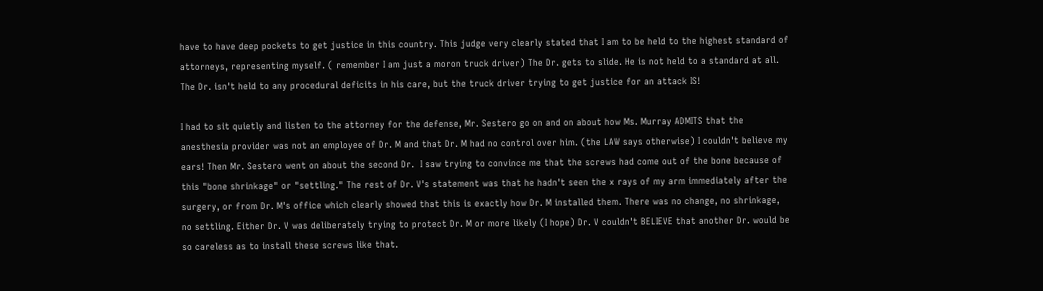have to have deep pockets to get justice in this country. This judge very clearly stated that I am to be held to the highest standard of attorneys, representing myself. ( remember I am just a moron truck driver) The Dr. gets to slide. He is not held to a standard at all. The Dr. isn't held to any procedural deficits in his care, but the truck driver trying to get justice for an attack IS!

I had to sit quietly and listen to the attorney for the defense, Mr. Sestero go on and on about how Ms. Murray ADMITS that the anesthesia provider was not an employee of Dr. M and that Dr. M had no control over him. (the LAW says otherwise) I couldn't believe my ears! Then Mr. Sestero went on about the second Dr.  I saw trying to convince me that the screws had come out of the bone because of this "bone shrinkage" or "settling." The rest of Dr. V's statement was that he hadn't seen the x rays of my arm immediately after the surgery, or from Dr. M's office which clearly showed that this is exactly how Dr. M installed them. There was no change, no shrinkage, no settling. Either Dr. V was deliberately trying to protect Dr. M or more likely (I hope) Dr. V couldn't BELIEVE that another Dr. would be so careless as to install these screws like that.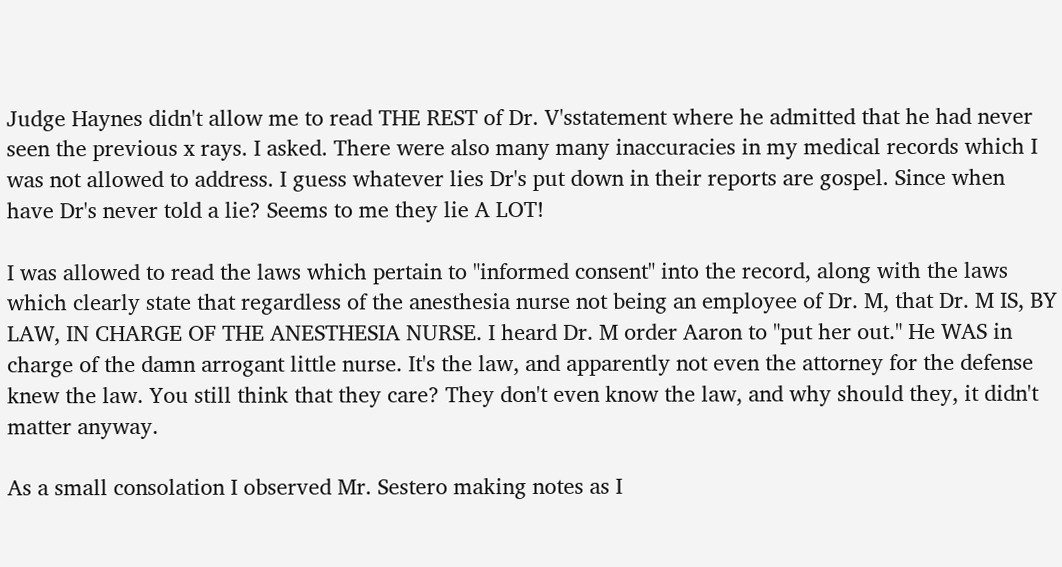Judge Haynes didn't allow me to read THE REST of Dr. V'sstatement where he admitted that he had never seen the previous x rays. I asked. There were also many many inaccuracies in my medical records which I was not allowed to address. I guess whatever lies Dr's put down in their reports are gospel. Since when have Dr's never told a lie? Seems to me they lie A LOT!

I was allowed to read the laws which pertain to "informed consent" into the record, along with the laws which clearly state that regardless of the anesthesia nurse not being an employee of Dr. M, that Dr. M IS, BY LAW, IN CHARGE OF THE ANESTHESIA NURSE. I heard Dr. M order Aaron to "put her out." He WAS in charge of the damn arrogant little nurse. It's the law, and apparently not even the attorney for the defense knew the law. You still think that they care? They don't even know the law, and why should they, it didn't matter anyway.

As a small consolation I observed Mr. Sestero making notes as I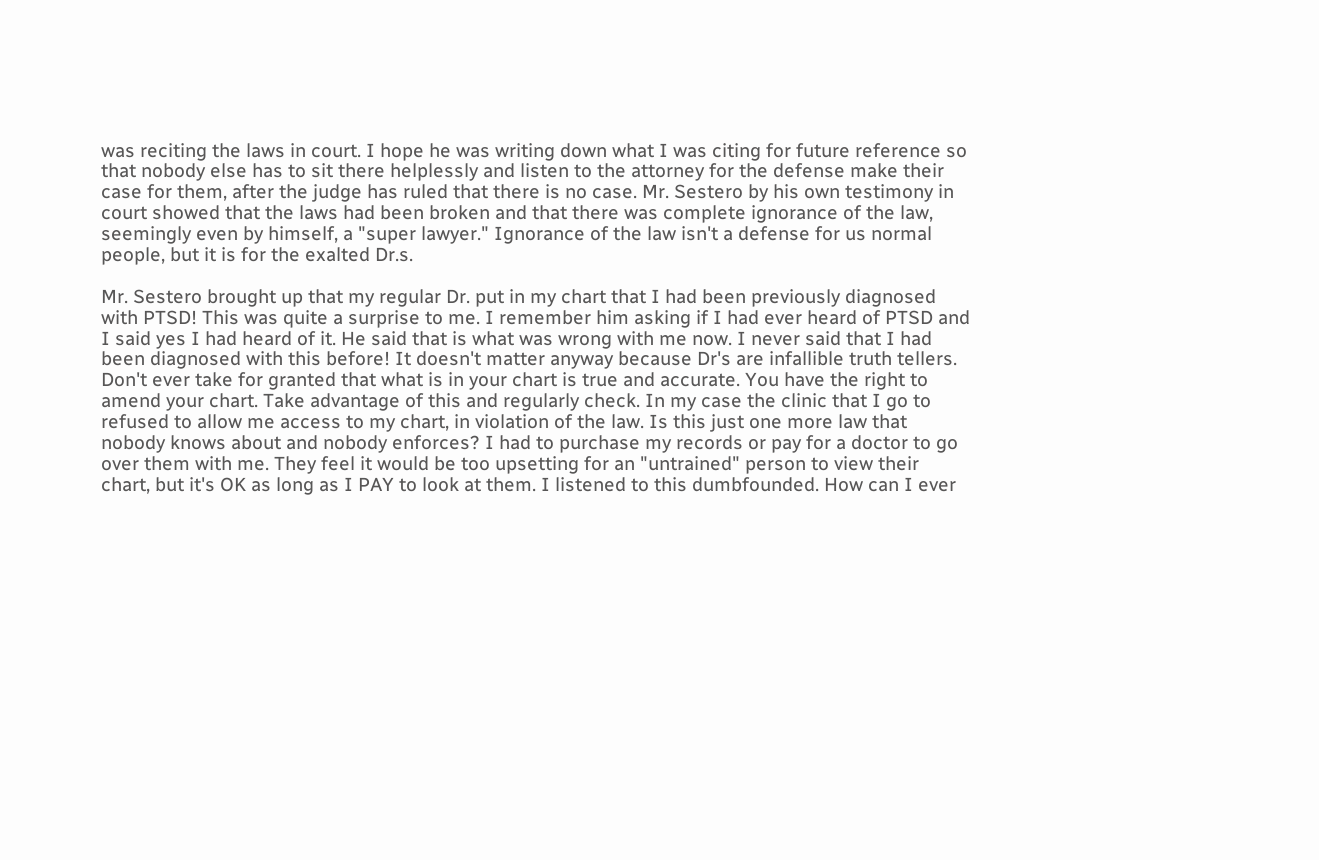was reciting the laws in court. I hope he was writing down what I was citing for future reference so that nobody else has to sit there helplessly and listen to the attorney for the defense make their case for them, after the judge has ruled that there is no case. Mr. Sestero by his own testimony in court showed that the laws had been broken and that there was complete ignorance of the law, seemingly even by himself, a "super lawyer." Ignorance of the law isn't a defense for us normal people, but it is for the exalted Dr.s.

Mr. Sestero brought up that my regular Dr. put in my chart that I had been previously diagnosed with PTSD! This was quite a surprise to me. I remember him asking if I had ever heard of PTSD and I said yes I had heard of it. He said that is what was wrong with me now. I never said that I had been diagnosed with this before! It doesn't matter anyway because Dr's are infallible truth tellers. Don't ever take for granted that what is in your chart is true and accurate. You have the right to amend your chart. Take advantage of this and regularly check. In my case the clinic that I go to refused to allow me access to my chart, in violation of the law. Is this just one more law that nobody knows about and nobody enforces? I had to purchase my records or pay for a doctor to go over them with me. They feel it would be too upsetting for an "untrained" person to view their chart, but it's OK as long as I PAY to look at them. I listened to this dumbfounded. How can I ever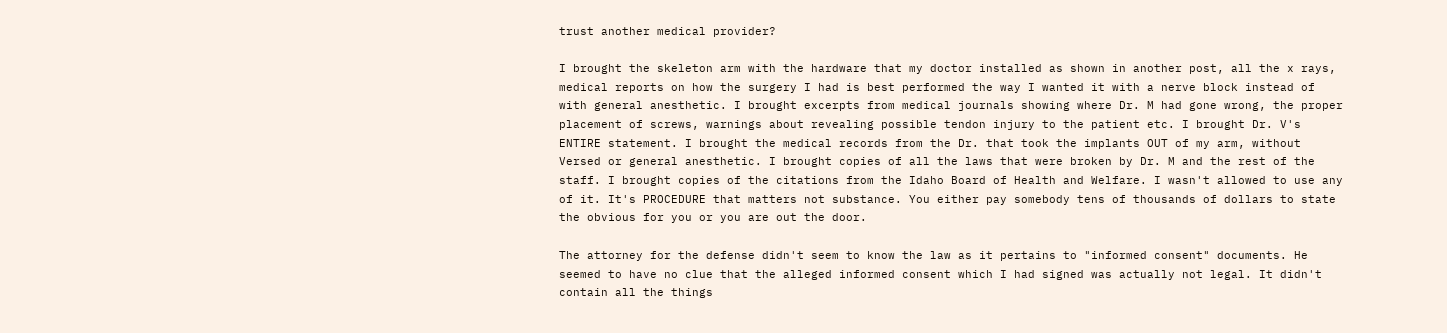trust another medical provider?

I brought the skeleton arm with the hardware that my doctor installed as shown in another post, all the x rays, medical reports on how the surgery I had is best performed the way I wanted it with a nerve block instead of with general anesthetic. I brought excerpts from medical journals showing where Dr. M had gone wrong, the proper placement of screws, warnings about revealing possible tendon injury to the patient etc. I brought Dr. V's ENTIRE statement. I brought the medical records from the Dr. that took the implants OUT of my arm, without Versed or general anesthetic. I brought copies of all the laws that were broken by Dr. M and the rest of the staff. I brought copies of the citations from the Idaho Board of Health and Welfare. I wasn't allowed to use any of it. It's PROCEDURE that matters not substance. You either pay somebody tens of thousands of dollars to state the obvious for you or you are out the door.

The attorney for the defense didn't seem to know the law as it pertains to "informed consent" documents. He seemed to have no clue that the alleged informed consent which I had signed was actually not legal. It didn't contain all the things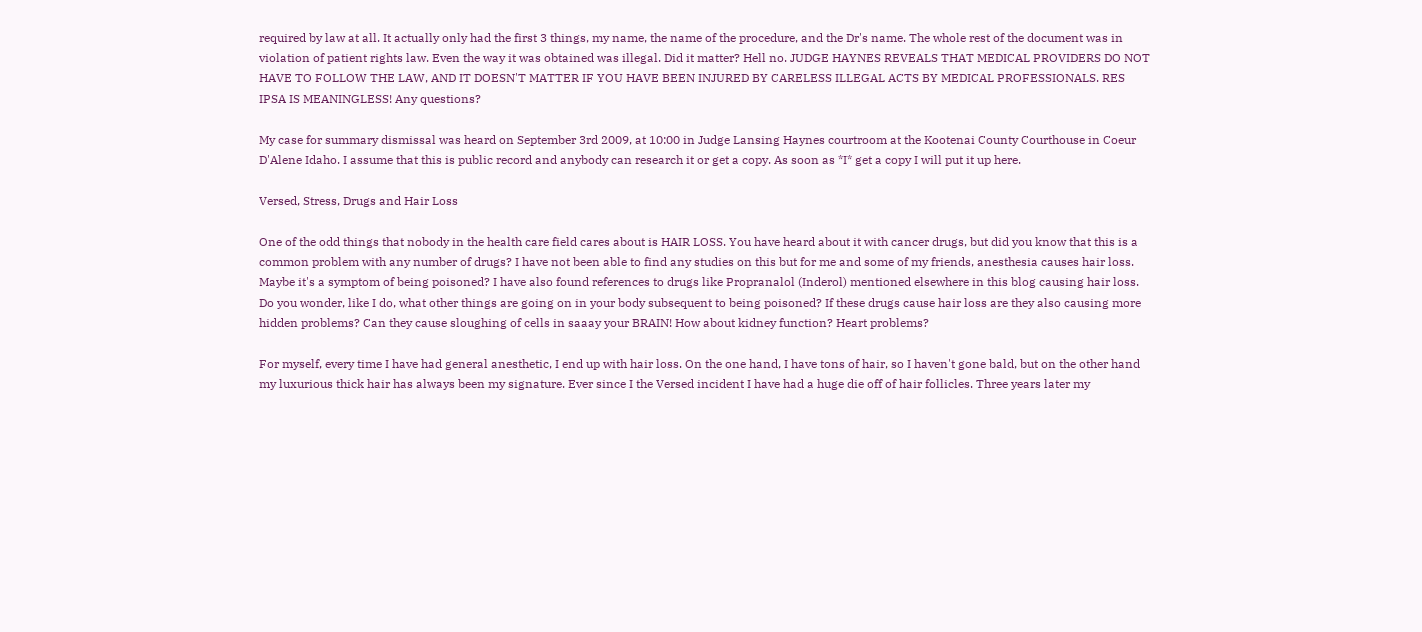required by law at all. It actually only had the first 3 things, my name, the name of the procedure, and the Dr's name. The whole rest of the document was in violation of patient rights law. Even the way it was obtained was illegal. Did it matter? Hell no. JUDGE HAYNES REVEALS THAT MEDICAL PROVIDERS DO NOT HAVE TO FOLLOW THE LAW, AND IT DOESN'T MATTER IF YOU HAVE BEEN INJURED BY CARELESS ILLEGAL ACTS BY MEDICAL PROFESSIONALS. RES IPSA IS MEANINGLESS! Any questions?

My case for summary dismissal was heard on September 3rd 2009, at 10:00 in Judge Lansing Haynes courtroom at the Kootenai County Courthouse in Coeur D'Alene Idaho. I assume that this is public record and anybody can research it or get a copy. As soon as *I* get a copy I will put it up here.

Versed, Stress, Drugs and Hair Loss

One of the odd things that nobody in the health care field cares about is HAIR LOSS. You have heard about it with cancer drugs, but did you know that this is a common problem with any number of drugs? I have not been able to find any studies on this but for me and some of my friends, anesthesia causes hair loss. Maybe it's a symptom of being poisoned? I have also found references to drugs like Propranalol (Inderol) mentioned elsewhere in this blog causing hair loss. Do you wonder, like I do, what other things are going on in your body subsequent to being poisoned? If these drugs cause hair loss are they also causing more hidden problems? Can they cause sloughing of cells in saaay your BRAIN! How about kidney function? Heart problems?

For myself, every time I have had general anesthetic, I end up with hair loss. On the one hand, I have tons of hair, so I haven't gone bald, but on the other hand my luxurious thick hair has always been my signature. Ever since I the Versed incident I have had a huge die off of hair follicles. Three years later my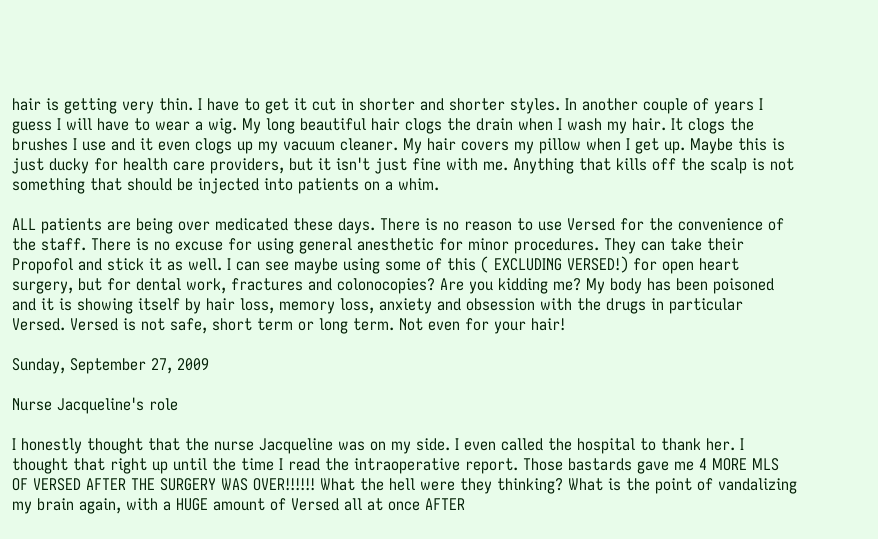hair is getting very thin. I have to get it cut in shorter and shorter styles. In another couple of years I guess I will have to wear a wig. My long beautiful hair clogs the drain when I wash my hair. It clogs the brushes I use and it even clogs up my vacuum cleaner. My hair covers my pillow when I get up. Maybe this is just ducky for health care providers, but it isn't just fine with me. Anything that kills off the scalp is not something that should be injected into patients on a whim.

ALL patients are being over medicated these days. There is no reason to use Versed for the convenience of the staff. There is no excuse for using general anesthetic for minor procedures. They can take their Propofol and stick it as well. I can see maybe using some of this ( EXCLUDING VERSED!) for open heart surgery, but for dental work, fractures and colonocopies? Are you kidding me? My body has been poisoned and it is showing itself by hair loss, memory loss, anxiety and obsession with the drugs in particular Versed. Versed is not safe, short term or long term. Not even for your hair!

Sunday, September 27, 2009

Nurse Jacqueline's role

I honestly thought that the nurse Jacqueline was on my side. I even called the hospital to thank her. I thought that right up until the time I read the intraoperative report. Those bastards gave me 4 MORE MLS OF VERSED AFTER THE SURGERY WAS OVER!!!!!! What the hell were they thinking? What is the point of vandalizing my brain again, with a HUGE amount of Versed all at once AFTER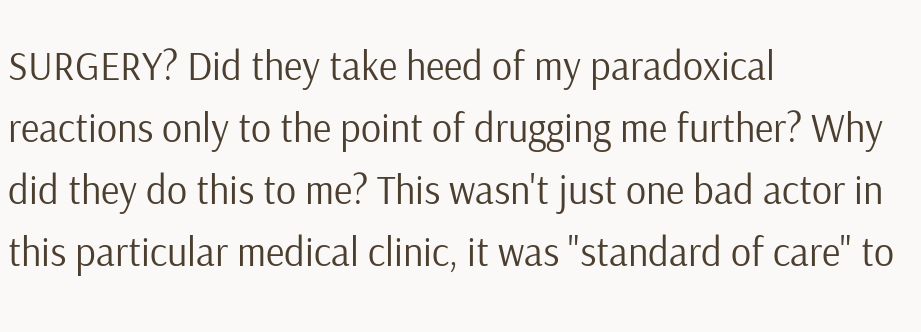SURGERY? Did they take heed of my paradoxical reactions only to the point of drugging me further? Why did they do this to me? This wasn't just one bad actor in this particular medical clinic, it was "standard of care" to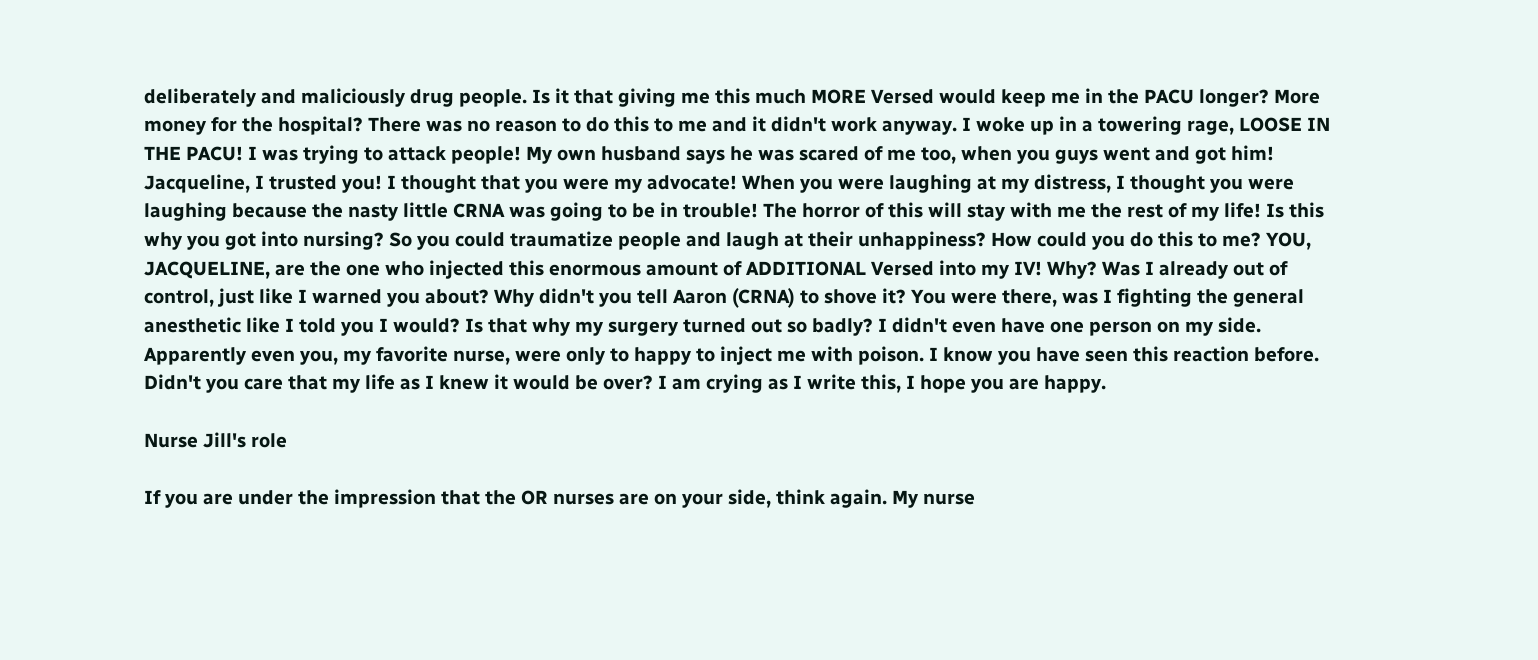deliberately and maliciously drug people. Is it that giving me this much MORE Versed would keep me in the PACU longer? More money for the hospital? There was no reason to do this to me and it didn't work anyway. I woke up in a towering rage, LOOSE IN THE PACU! I was trying to attack people! My own husband says he was scared of me too, when you guys went and got him! Jacqueline, I trusted you! I thought that you were my advocate! When you were laughing at my distress, I thought you were laughing because the nasty little CRNA was going to be in trouble! The horror of this will stay with me the rest of my life! Is this why you got into nursing? So you could traumatize people and laugh at their unhappiness? How could you do this to me? YOU, JACQUELINE, are the one who injected this enormous amount of ADDITIONAL Versed into my IV! Why? Was I already out of control, just like I warned you about? Why didn't you tell Aaron (CRNA) to shove it? You were there, was I fighting the general anesthetic like I told you I would? Is that why my surgery turned out so badly? I didn't even have one person on my side. Apparently even you, my favorite nurse, were only to happy to inject me with poison. I know you have seen this reaction before. Didn't you care that my life as I knew it would be over? I am crying as I write this, I hope you are happy.

Nurse Jill's role

If you are under the impression that the OR nurses are on your side, think again. My nurse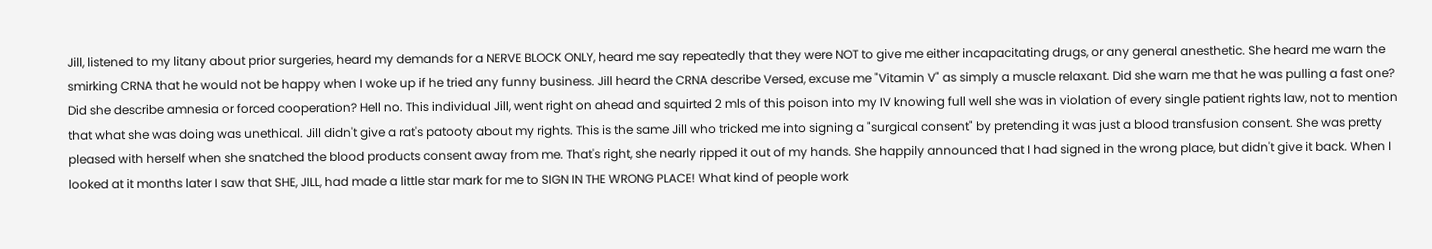Jill, listened to my litany about prior surgeries, heard my demands for a NERVE BLOCK ONLY, heard me say repeatedly that they were NOT to give me either incapacitating drugs, or any general anesthetic. She heard me warn the smirking CRNA that he would not be happy when I woke up if he tried any funny business. Jill heard the CRNA describe Versed, excuse me "Vitamin V" as simply a muscle relaxant. Did she warn me that he was pulling a fast one? Did she describe amnesia or forced cooperation? Hell no. This individual Jill, went right on ahead and squirted 2 mls of this poison into my IV knowing full well she was in violation of every single patient rights law, not to mention that what she was doing was unethical. Jill didn't give a rat's patooty about my rights. This is the same Jill who tricked me into signing a "surgical consent" by pretending it was just a blood transfusion consent. She was pretty pleased with herself when she snatched the blood products consent away from me. That's right, she nearly ripped it out of my hands. She happily announced that I had signed in the wrong place, but didn't give it back. When I looked at it months later I saw that SHE, JILL, had made a little star mark for me to SIGN IN THE WRONG PLACE! What kind of people work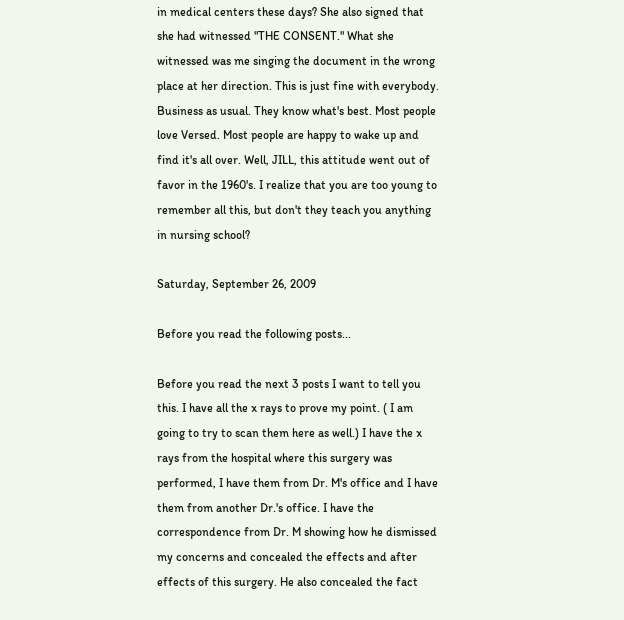in medical centers these days? She also signed that she had witnessed "THE CONSENT." What she witnessed was me singing the document in the wrong place at her direction. This is just fine with everybody. Business as usual. They know what's best. Most people love Versed. Most people are happy to wake up and find it's all over. Well, JILL, this attitude went out of favor in the 1960's. I realize that you are too young to remember all this, but don't they teach you anything in nursing school?

Saturday, September 26, 2009

Before you read the following posts...

Before you read the next 3 posts I want to tell you this. I have all the x rays to prove my point. ( I am going to try to scan them here as well.) I have the x rays from the hospital where this surgery was performed, I have them from Dr. M's office and I have them from another Dr.'s office. I have the correspondence from Dr. M showing how he dismissed my concerns and concealed the effects and after effects of this surgery. He also concealed the fact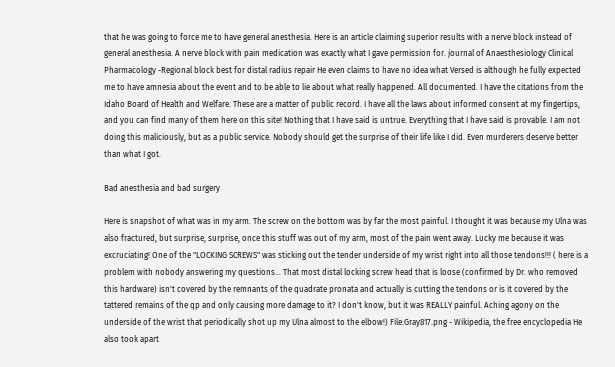that he was going to force me to have general anesthesia. Here is an article claiming superior results with a nerve block instead of general anesthesia. A nerve block with pain medication was exactly what I gave permission for. journal of Anaesthesiology Clinical Pharmacology -Regional block best for distal radius repair He even claims to have no idea what Versed is although he fully expected me to have amnesia about the event and to be able to lie about what really happened. All documented. I have the citations from the Idaho Board of Health and Welfare. These are a matter of public record. I have all the laws about informed consent at my fingertips, and you can find many of them here on this site! Nothing that I have said is untrue. Everything that I have said is provable. I am not doing this maliciously, but as a public service. Nobody should get the surprise of their life like I did. Even murderers deserve better than what I got.

Bad anesthesia and bad surgery

Here is snapshot of what was in my arm. The screw on the bottom was by far the most painful. I thought it was because my Ulna was also fractured, but surprise, surprise, once this stuff was out of my arm, most of the pain went away. Lucky me because it was excruciating! One of the "LOCKING SCREWS" was sticking out the tender underside of my wrist right into all those tendons!!! ( here is a problem with nobody answering my questions... That most distal locking screw head that is loose (confirmed by Dr. who removed this hardware) isn't covered by the remnants of the quadrate pronata and actually is cutting the tendons or is it covered by the tattered remains of the qp and only causing more damage to it? I don't know, but it was REALLY painful. Aching agony on the underside of the wrist that periodically shot up my Ulna almost to the elbow!) File:Gray817.png - Wikipedia, the free encyclopedia He also took apart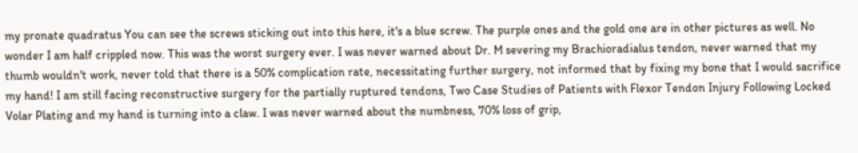my pronate quadratus You can see the screws sticking out into this here, it's a blue screw. The purple ones and the gold one are in other pictures as well. No wonder I am half crippled now. This was the worst surgery ever. I was never warned about Dr. M severing my Brachioradialus tendon, never warned that my thumb wouldn't work, never told that there is a 50% complication rate, necessitating further surgery, not informed that by fixing my bone that I would sacrifice my hand! I am still facing reconstructive surgery for the partially ruptured tendons, Two Case Studies of Patients with Flexor Tendon Injury Following Locked Volar Plating and my hand is turning into a claw. I was never warned about the numbness, 70% loss of grip,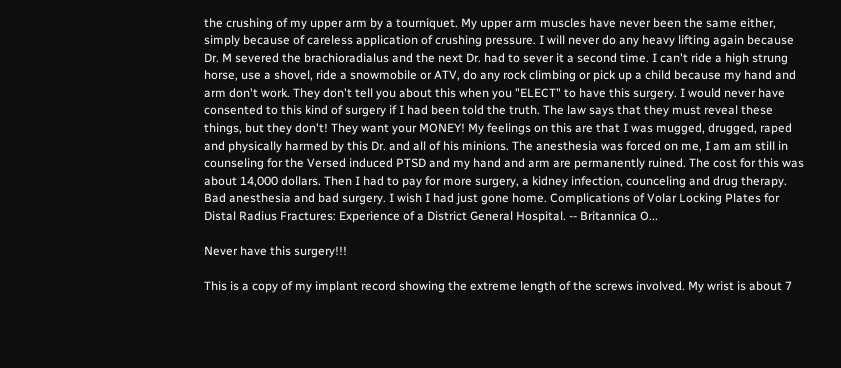the crushing of my upper arm by a tourniquet. My upper arm muscles have never been the same either, simply because of careless application of crushing pressure. I will never do any heavy lifting again because Dr. M severed the brachioradialus and the next Dr. had to sever it a second time. I can't ride a high strung horse, use a shovel, ride a snowmobile or ATV, do any rock climbing or pick up a child because my hand and arm don't work. They don't tell you about this when you "ELECT" to have this surgery. I would never have consented to this kind of surgery if I had been told the truth. The law says that they must reveal these things, but they don't! They want your MONEY! My feelings on this are that I was mugged, drugged, raped and physically harmed by this Dr. and all of his minions. The anesthesia was forced on me, I am am still in counseling for the Versed induced PTSD and my hand and arm are permanently ruined. The cost for this was about 14,000 dollars. Then I had to pay for more surgery, a kidney infection, counceling and drug therapy. Bad anesthesia and bad surgery. I wish I had just gone home. Complications of Volar Locking Plates for Distal Radius Fractures: Experience of a District General Hospital. -- Britannica O...

Never have this surgery!!!

This is a copy of my implant record showing the extreme length of the screws involved. My wrist is about 7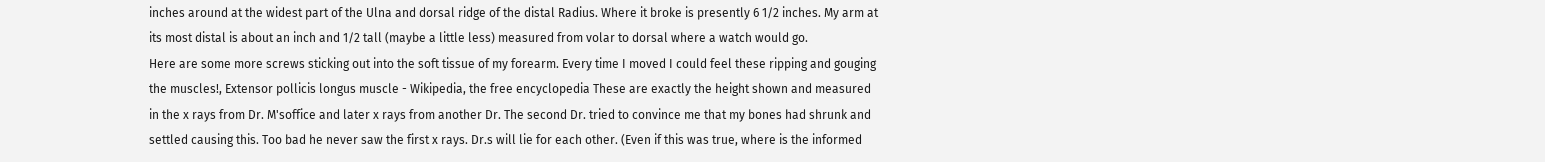inches around at the widest part of the Ulna and dorsal ridge of the distal Radius. Where it broke is presently 6 1/2 inches. My arm at its most distal is about an inch and 1/2 tall (maybe a little less) measured from volar to dorsal where a watch would go.
Here are some more screws sticking out into the soft tissue of my forearm. Every time I moved I could feel these ripping and gouging the muscles!, Extensor pollicis longus muscle - Wikipedia, the free encyclopedia These are exactly the height shown and measured in the x rays from Dr. M'soffice and later x rays from another Dr. The second Dr. tried to convince me that my bones had shrunk and settled causing this. Too bad he never saw the first x rays. Dr.s will lie for each other. (Even if this was true, where is the informed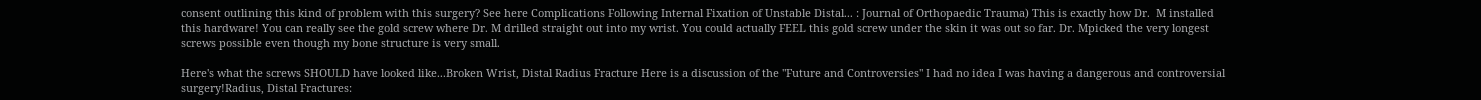consent outlining this kind of problem with this surgery? See here Complications Following Internal Fixation of Unstable Distal... : Journal of Orthopaedic Trauma) This is exactly how Dr.  M installed this hardware! You can really see the gold screw where Dr. M drilled straight out into my wrist. You could actually FEEL this gold screw under the skin it was out so far. Dr. Mpicked the very longest screws possible even though my bone structure is very small.

Here's what the screws SHOULD have looked like...Broken Wrist, Distal Radius Fracture Here is a discussion of the "Future and Controversies" I had no idea I was having a dangerous and controversial surgery!Radius, Distal Fractures: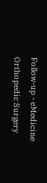Follow-up - eMedicine Orthopedic Surgery